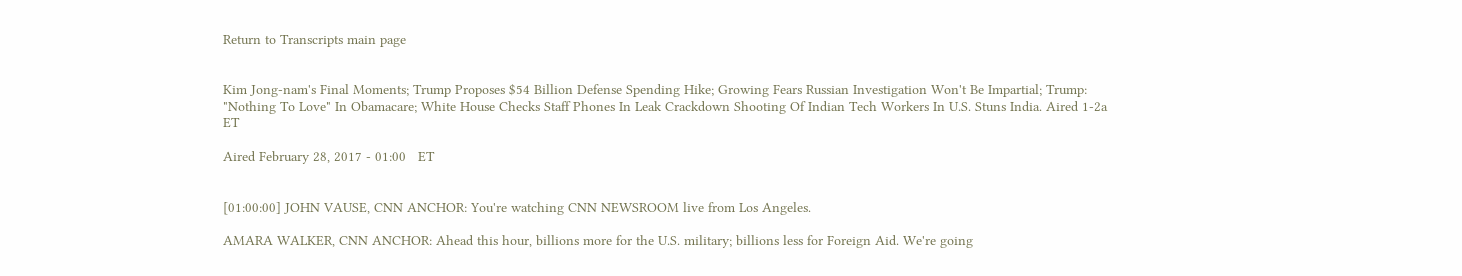Return to Transcripts main page


Kim Jong-nam's Final Moments; Trump Proposes $54 Billion Defense Spending Hike; Growing Fears Russian Investigation Won't Be Impartial; Trump: "Nothing To Love" In Obamacare; White House Checks Staff Phones In Leak Crackdown Shooting Of Indian Tech Workers In U.S. Stuns India. Aired 1-2a ET

Aired February 28, 2017 - 01:00   ET


[01:00:00] JOHN VAUSE, CNN ANCHOR: You're watching CNN NEWSROOM live from Los Angeles.

AMARA WALKER, CNN ANCHOR: Ahead this hour, billions more for the U.S. military; billions less for Foreign Aid. We're going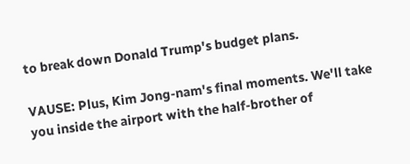to break down Donald Trump's budget plans.

VAUSE: Plus, Kim Jong-nam's final moments. We'll take you inside the airport with the half-brother of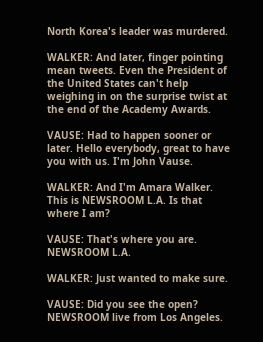North Korea's leader was murdered.

WALKER: And later, finger pointing mean tweets. Even the President of the United States can't help weighing in on the surprise twist at the end of the Academy Awards.

VAUSE: Had to happen sooner or later. Hello everybody, great to have you with us. I'm John Vause.

WALKER: And I'm Amara Walker. This is NEWSROOM L.A. Is that where I am?

VAUSE: That's where you are. NEWSROOM L.A.

WALKER: Just wanted to make sure.

VAUSE: Did you see the open? NEWSROOM live from Los Angeles.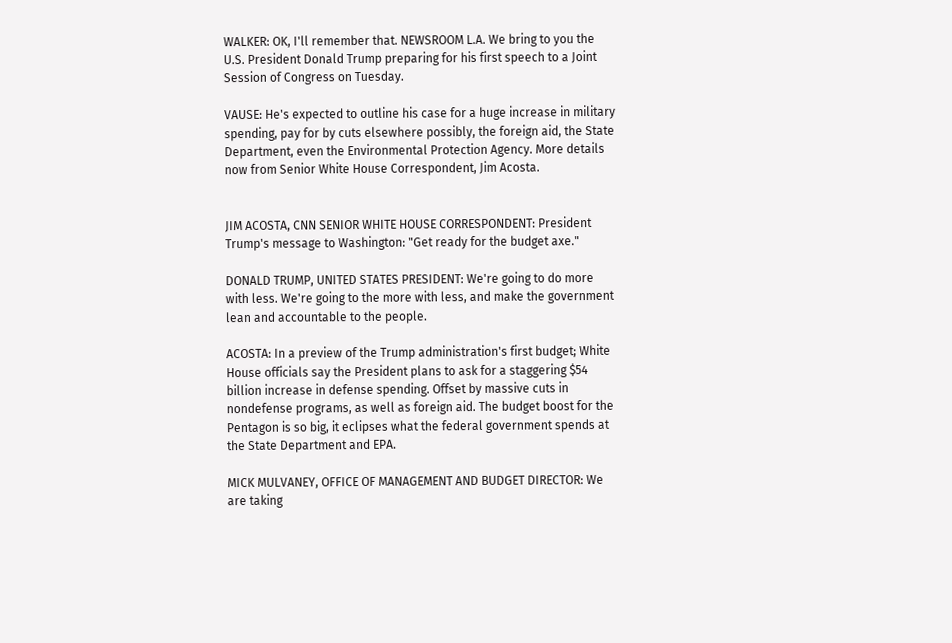WALKER: OK, I'll remember that. NEWSROOM L.A. We bring to you the U.S. President Donald Trump preparing for his first speech to a Joint Session of Congress on Tuesday.

VAUSE: He's expected to outline his case for a huge increase in military spending, pay for by cuts elsewhere possibly, the foreign aid, the State Department, even the Environmental Protection Agency. More details now from Senior White House Correspondent, Jim Acosta.


JIM ACOSTA, CNN SENIOR WHITE HOUSE CORRESPONDENT: President Trump's message to Washington: "Get ready for the budget axe."

DONALD TRUMP, UNITED STATES PRESIDENT: We're going to do more with less. We're going to the more with less, and make the government lean and accountable to the people.

ACOSTA: In a preview of the Trump administration's first budget; White House officials say the President plans to ask for a staggering $54 billion increase in defense spending. Offset by massive cuts in nondefense programs, as well as foreign aid. The budget boost for the Pentagon is so big, it eclipses what the federal government spends at the State Department and EPA.

MICK MULVANEY, OFFICE OF MANAGEMENT AND BUDGET DIRECTOR: We are taking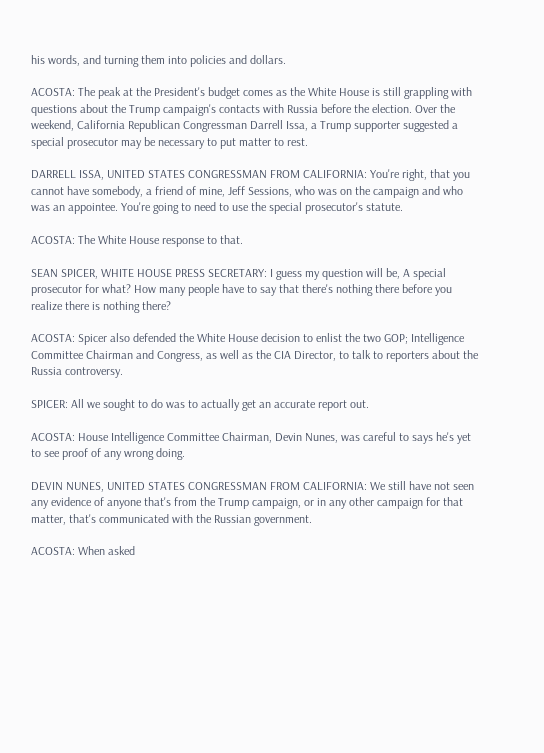his words, and turning them into policies and dollars.

ACOSTA: The peak at the President's budget comes as the White House is still grappling with questions about the Trump campaign's contacts with Russia before the election. Over the weekend, California Republican Congressman Darrell Issa, a Trump supporter suggested a special prosecutor may be necessary to put matter to rest.

DARRELL ISSA, UNITED STATES CONGRESSMAN FROM CALIFORNIA: You're right, that you cannot have somebody, a friend of mine, Jeff Sessions, who was on the campaign and who was an appointee. You're going to need to use the special prosecutor's statute.

ACOSTA: The White House response to that.

SEAN SPICER, WHITE HOUSE PRESS SECRETARY: I guess my question will be, A special prosecutor for what? How many people have to say that there's nothing there before you realize there is nothing there?

ACOSTA: Spicer also defended the White House decision to enlist the two GOP; Intelligence Committee Chairman and Congress, as well as the CIA Director, to talk to reporters about the Russia controversy.

SPICER: All we sought to do was to actually get an accurate report out.

ACOSTA: House Intelligence Committee Chairman, Devin Nunes, was careful to says he's yet to see proof of any wrong doing.

DEVIN NUNES, UNITED STATES CONGRESSMAN FROM CALIFORNIA: We still have not seen any evidence of anyone that's from the Trump campaign, or in any other campaign for that matter, that's communicated with the Russian government.

ACOSTA: When asked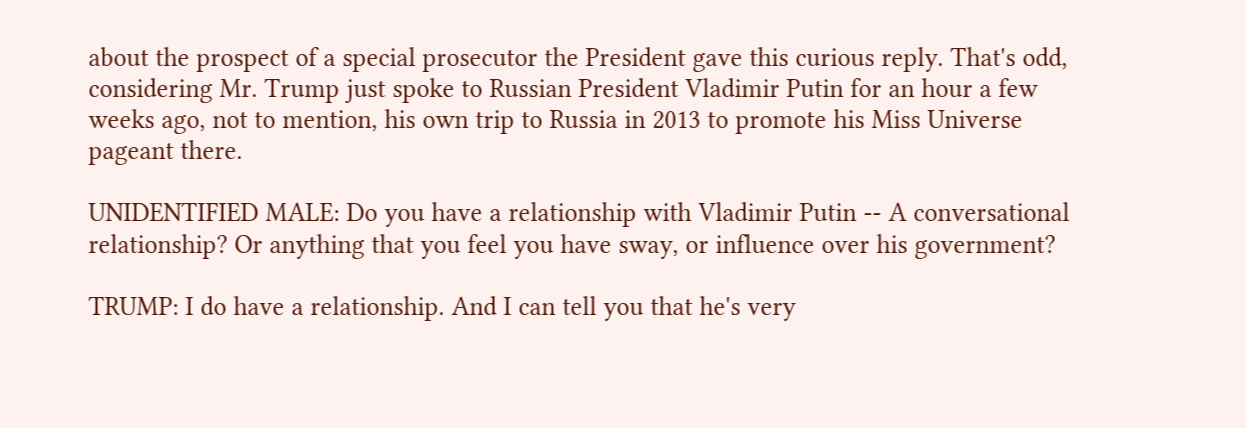about the prospect of a special prosecutor the President gave this curious reply. That's odd, considering Mr. Trump just spoke to Russian President Vladimir Putin for an hour a few weeks ago, not to mention, his own trip to Russia in 2013 to promote his Miss Universe pageant there.

UNIDENTIFIED MALE: Do you have a relationship with Vladimir Putin -- A conversational relationship? Or anything that you feel you have sway, or influence over his government?

TRUMP: I do have a relationship. And I can tell you that he's very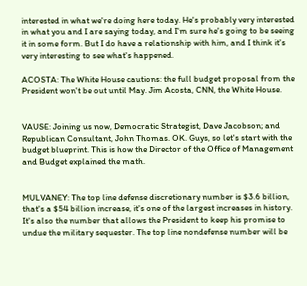interested in what we're doing here today. He's probably very interested in what you and I are saying today, and I'm sure he's going to be seeing it in some form. But I do have a relationship with him, and I think it's very interesting to see what's happened.

ACOSTA: The White House cautions: the full budget proposal from the President won't be out until May. Jim Acosta, CNN, the White House.


VAUSE: Joining us now, Democratic Strategist, Dave Jacobson; and Republican Consultant, John Thomas. OK. Guys, so let's start with the budget blueprint. This is how the Director of the Office of Management and Budget explained the math.


MULVANEY: The top line defense discretionary number is $3.6 billion, that's a $54 billion increase, it's one of the largest increases in history. It's also the number that allows the President to keep his promise to undue the military sequester. The top line nondefense number will be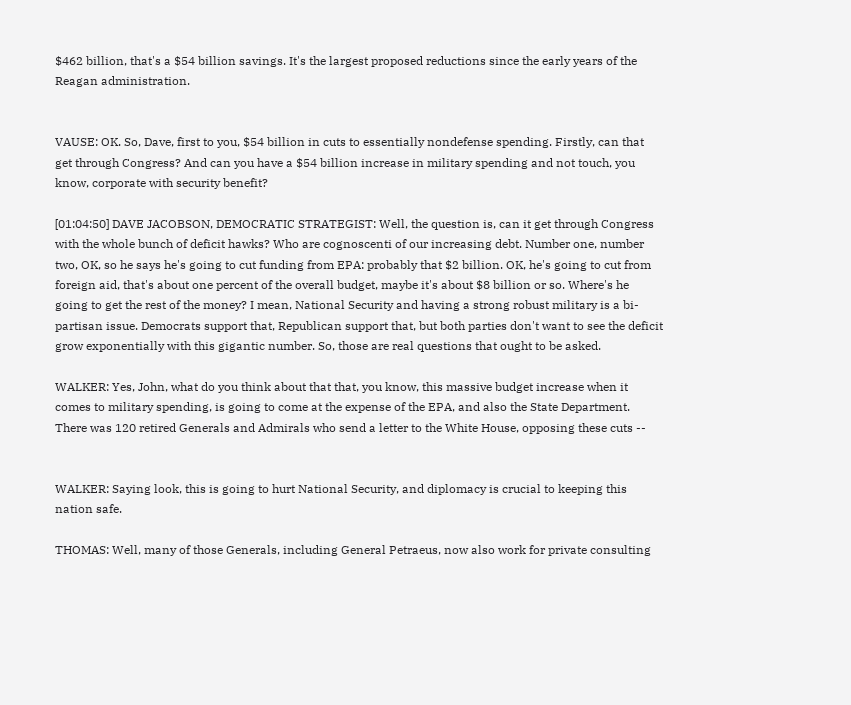$462 billion, that's a $54 billion savings. It's the largest proposed reductions since the early years of the Reagan administration.


VAUSE: OK. So, Dave, first to you, $54 billion in cuts to essentially nondefense spending. Firstly, can that get through Congress? And can you have a $54 billion increase in military spending and not touch, you know, corporate with security benefit?

[01:04:50] DAVE JACOBSON, DEMOCRATIC STRATEGIST: Well, the question is, can it get through Congress with the whole bunch of deficit hawks? Who are cognoscenti of our increasing debt. Number one, number two, OK, so he says he's going to cut funding from EPA: probably that $2 billion. OK, he's going to cut from foreign aid, that's about one percent of the overall budget, maybe it's about $8 billion or so. Where's he going to get the rest of the money? I mean, National Security and having a strong robust military is a bi-partisan issue. Democrats support that, Republican support that, but both parties don't want to see the deficit grow exponentially with this gigantic number. So, those are real questions that ought to be asked.

WALKER: Yes, John, what do you think about that that, you know, this massive budget increase when it comes to military spending, is going to come at the expense of the EPA, and also the State Department. There was 120 retired Generals and Admirals who send a letter to the White House, opposing these cuts --


WALKER: Saying look, this is going to hurt National Security, and diplomacy is crucial to keeping this nation safe.

THOMAS: Well, many of those Generals, including General Petraeus, now also work for private consulting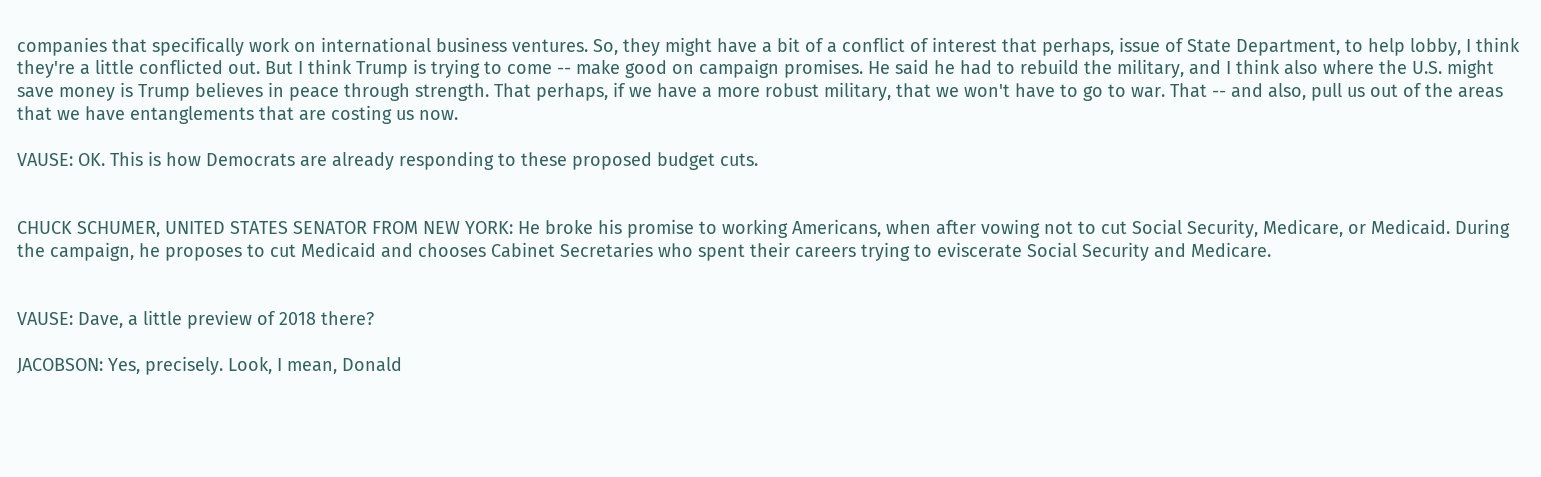companies that specifically work on international business ventures. So, they might have a bit of a conflict of interest that perhaps, issue of State Department, to help lobby, I think they're a little conflicted out. But I think Trump is trying to come -- make good on campaign promises. He said he had to rebuild the military, and I think also where the U.S. might save money is Trump believes in peace through strength. That perhaps, if we have a more robust military, that we won't have to go to war. That -- and also, pull us out of the areas that we have entanglements that are costing us now.

VAUSE: OK. This is how Democrats are already responding to these proposed budget cuts.


CHUCK SCHUMER, UNITED STATES SENATOR FROM NEW YORK: He broke his promise to working Americans, when after vowing not to cut Social Security, Medicare, or Medicaid. During the campaign, he proposes to cut Medicaid and chooses Cabinet Secretaries who spent their careers trying to eviscerate Social Security and Medicare.


VAUSE: Dave, a little preview of 2018 there?

JACOBSON: Yes, precisely. Look, I mean, Donald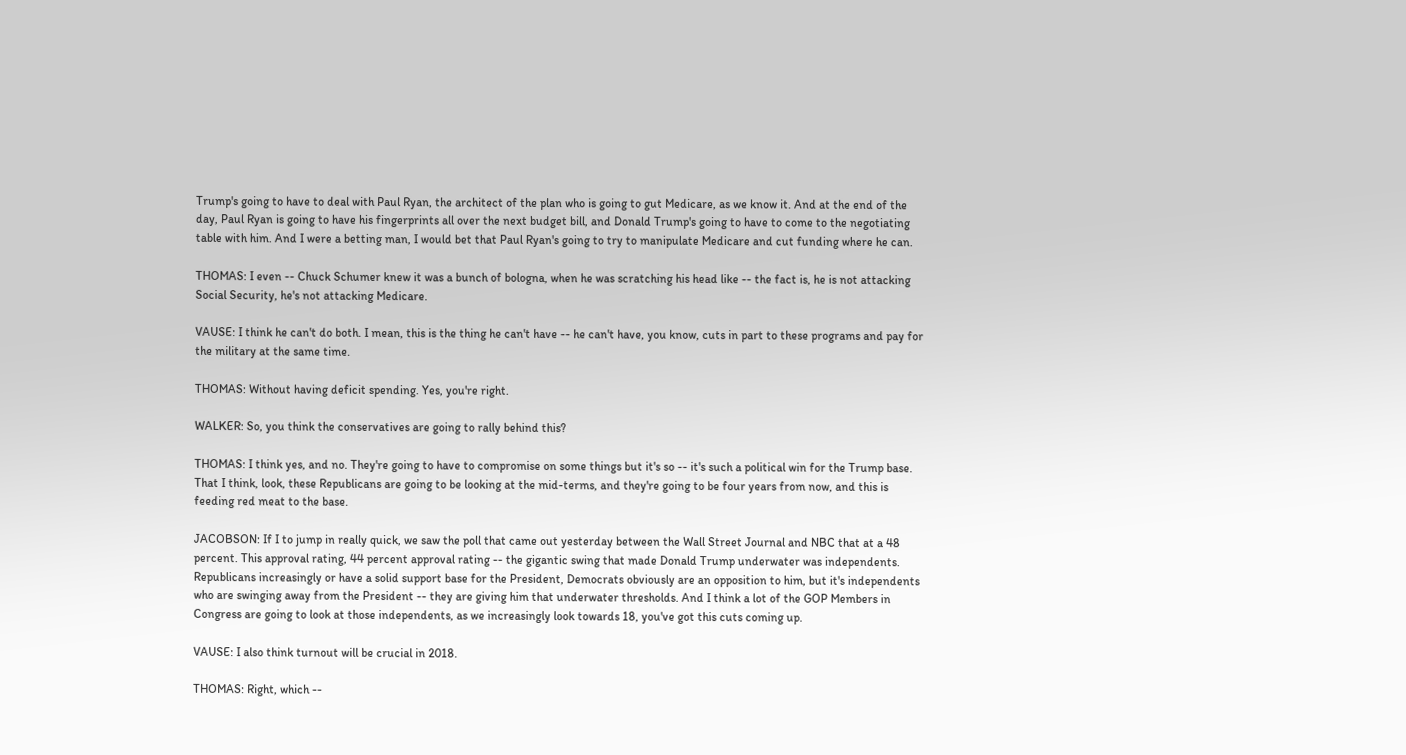Trump's going to have to deal with Paul Ryan, the architect of the plan who is going to gut Medicare, as we know it. And at the end of the day, Paul Ryan is going to have his fingerprints all over the next budget bill, and Donald Trump's going to have to come to the negotiating table with him. And I were a betting man, I would bet that Paul Ryan's going to try to manipulate Medicare and cut funding where he can.

THOMAS: I even -- Chuck Schumer knew it was a bunch of bologna, when he was scratching his head like -- the fact is, he is not attacking Social Security, he's not attacking Medicare.

VAUSE: I think he can't do both. I mean, this is the thing he can't have -- he can't have, you know, cuts in part to these programs and pay for the military at the same time.

THOMAS: Without having deficit spending. Yes, you're right.

WALKER: So, you think the conservatives are going to rally behind this?

THOMAS: I think yes, and no. They're going to have to compromise on some things but it's so -- it's such a political win for the Trump base. That I think, look, these Republicans are going to be looking at the mid-terms, and they're going to be four years from now, and this is feeding red meat to the base.

JACOBSON: If I to jump in really quick, we saw the poll that came out yesterday between the Wall Street Journal and NBC that at a 48 percent. This approval rating, 44 percent approval rating -- the gigantic swing that made Donald Trump underwater was independents. Republicans increasingly or have a solid support base for the President, Democrats obviously are an opposition to him, but it's independents who are swinging away from the President -- they are giving him that underwater thresholds. And I think a lot of the GOP Members in Congress are going to look at those independents, as we increasingly look towards 18, you've got this cuts coming up.

VAUSE: I also think turnout will be crucial in 2018.

THOMAS: Right, which --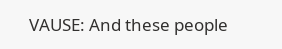VAUSE: And these people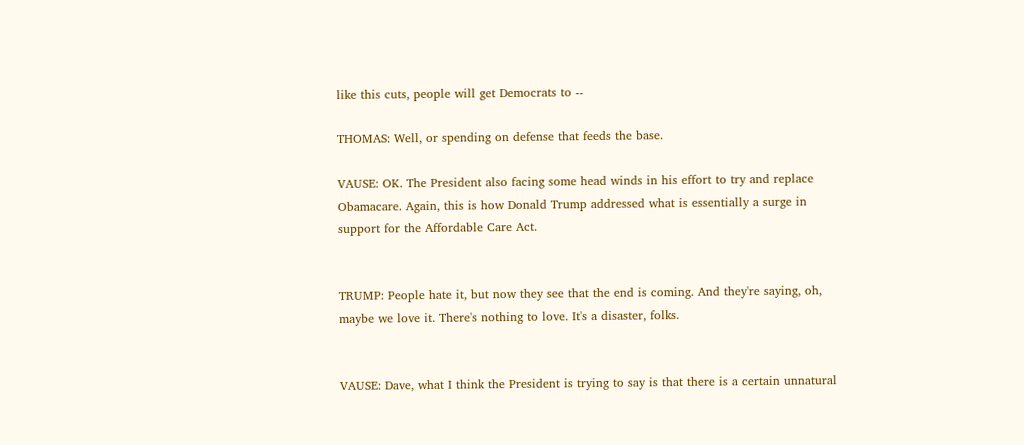like this cuts, people will get Democrats to --

THOMAS: Well, or spending on defense that feeds the base.

VAUSE: OK. The President also facing some head winds in his effort to try and replace Obamacare. Again, this is how Donald Trump addressed what is essentially a surge in support for the Affordable Care Act.


TRUMP: People hate it, but now they see that the end is coming. And they're saying, oh, maybe we love it. There's nothing to love. It's a disaster, folks.


VAUSE: Dave, what I think the President is trying to say is that there is a certain unnatural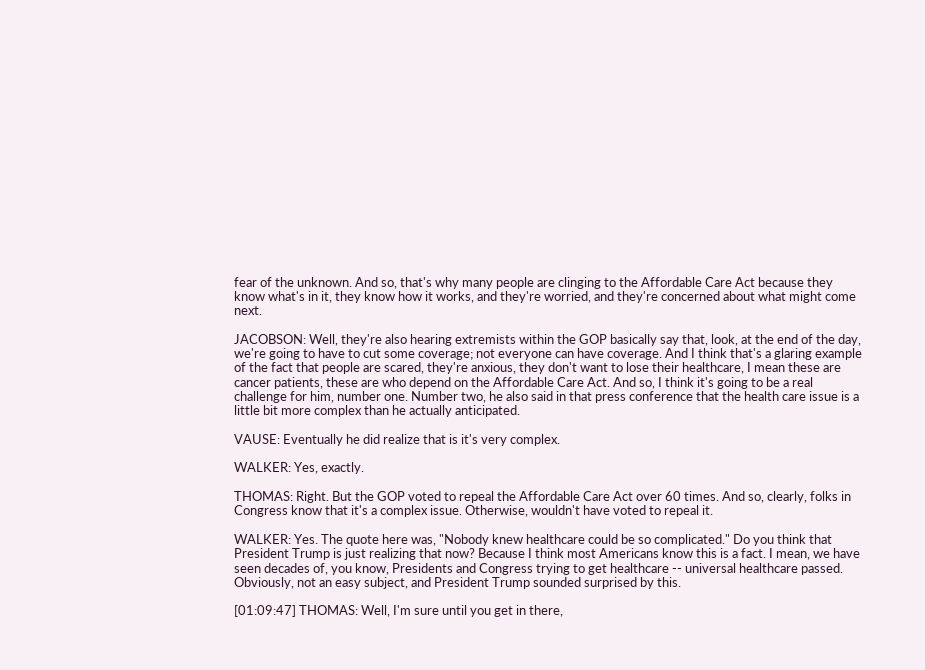fear of the unknown. And so, that's why many people are clinging to the Affordable Care Act because they know what's in it, they know how it works, and they're worried, and they're concerned about what might come next.

JACOBSON: Well, they're also hearing extremists within the GOP basically say that, look, at the end of the day, we're going to have to cut some coverage; not everyone can have coverage. And I think that's a glaring example of the fact that people are scared, they're anxious, they don't want to lose their healthcare, I mean these are cancer patients, these are who depend on the Affordable Care Act. And so, I think it's going to be a real challenge for him, number one. Number two, he also said in that press conference that the health care issue is a little bit more complex than he actually anticipated.

VAUSE: Eventually he did realize that is it's very complex.

WALKER: Yes, exactly.

THOMAS: Right. But the GOP voted to repeal the Affordable Care Act over 60 times. And so, clearly, folks in Congress know that it's a complex issue. Otherwise, wouldn't have voted to repeal it.

WALKER: Yes. The quote here was, "Nobody knew healthcare could be so complicated." Do you think that President Trump is just realizing that now? Because I think most Americans know this is a fact. I mean, we have seen decades of, you know, Presidents and Congress trying to get healthcare -- universal healthcare passed. Obviously, not an easy subject, and President Trump sounded surprised by this.

[01:09:47] THOMAS: Well, I'm sure until you get in there,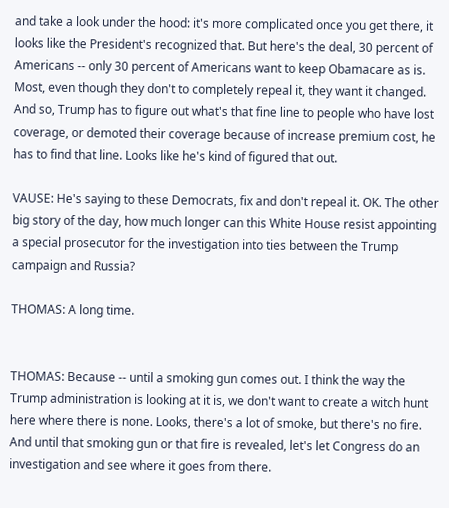and take a look under the hood: it's more complicated once you get there, it looks like the President's recognized that. But here's the deal, 30 percent of Americans -- only 30 percent of Americans want to keep Obamacare as is. Most, even though they don't to completely repeal it, they want it changed. And so, Trump has to figure out what's that fine line to people who have lost coverage, or demoted their coverage because of increase premium cost, he has to find that line. Looks like he's kind of figured that out.

VAUSE: He's saying to these Democrats, fix and don't repeal it. OK. The other big story of the day, how much longer can this White House resist appointing a special prosecutor for the investigation into ties between the Trump campaign and Russia?

THOMAS: A long time.


THOMAS: Because -- until a smoking gun comes out. I think the way the Trump administration is looking at it is, we don't want to create a witch hunt here where there is none. Looks, there's a lot of smoke, but there's no fire. And until that smoking gun or that fire is revealed, let's let Congress do an investigation and see where it goes from there.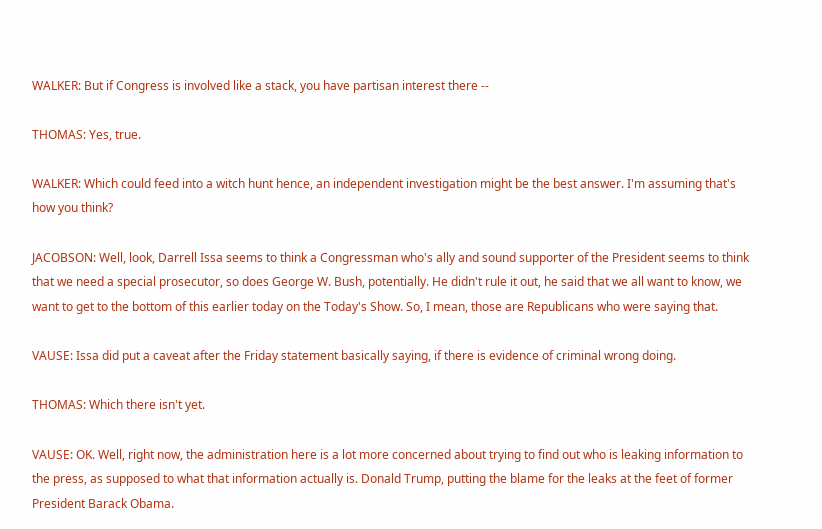WALKER: But if Congress is involved like a stack, you have partisan interest there --

THOMAS: Yes, true.

WALKER: Which could feed into a witch hunt hence, an independent investigation might be the best answer. I'm assuming that's how you think?

JACOBSON: Well, look, Darrell Issa seems to think a Congressman who's ally and sound supporter of the President seems to think that we need a special prosecutor, so does George W. Bush, potentially. He didn't rule it out, he said that we all want to know, we want to get to the bottom of this earlier today on the Today's Show. So, I mean, those are Republicans who were saying that.

VAUSE: Issa did put a caveat after the Friday statement basically saying, if there is evidence of criminal wrong doing.

THOMAS: Which there isn't yet.

VAUSE: OK. Well, right now, the administration here is a lot more concerned about trying to find out who is leaking information to the press, as supposed to what that information actually is. Donald Trump, putting the blame for the leaks at the feet of former President Barack Obama.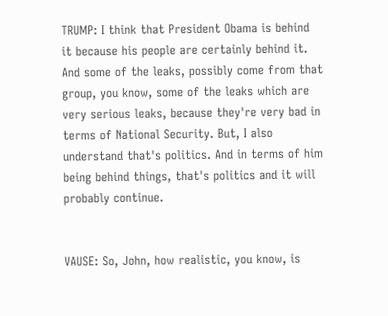TRUMP: I think that President Obama is behind it because his people are certainly behind it. And some of the leaks, possibly come from that group, you know, some of the leaks which are very serious leaks, because they're very bad in terms of National Security. But, I also understand that's politics. And in terms of him being behind things, that's politics and it will probably continue.


VAUSE: So, John, how realistic, you know, is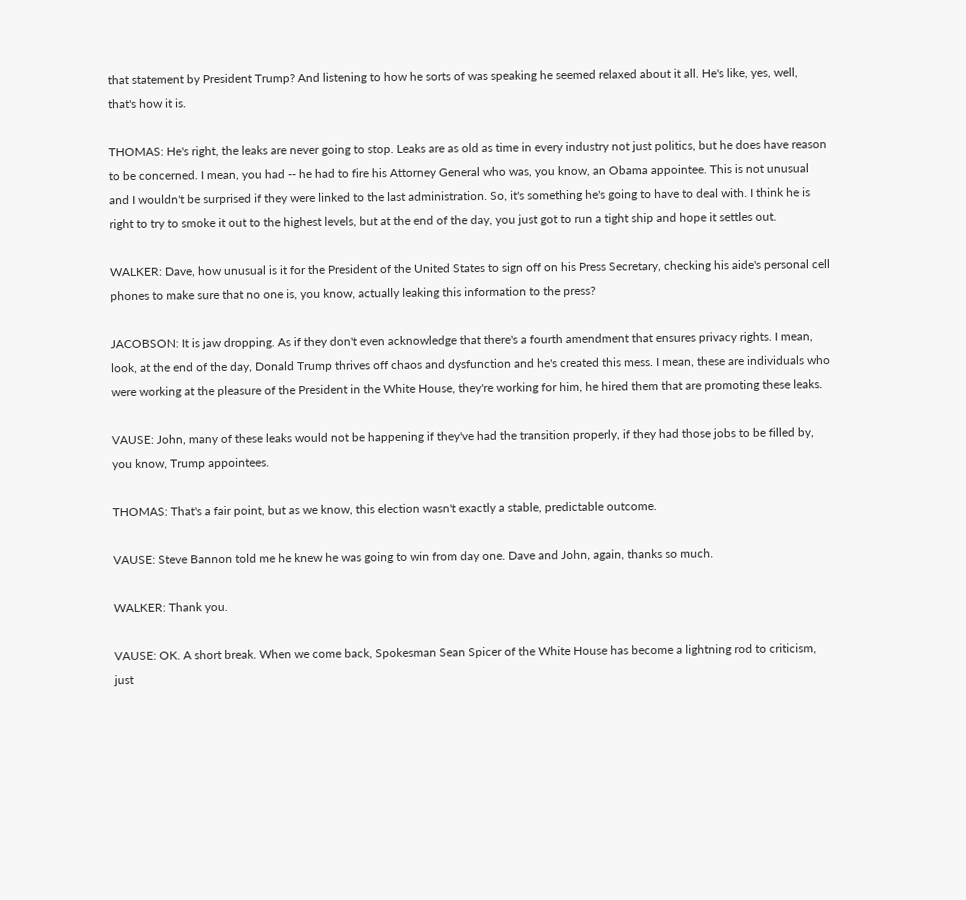that statement by President Trump? And listening to how he sorts of was speaking he seemed relaxed about it all. He's like, yes, well, that's how it is.

THOMAS: He's right, the leaks are never going to stop. Leaks are as old as time in every industry not just politics, but he does have reason to be concerned. I mean, you had -- he had to fire his Attorney General who was, you know, an Obama appointee. This is not unusual and I wouldn't be surprised if they were linked to the last administration. So, it's something he's going to have to deal with. I think he is right to try to smoke it out to the highest levels, but at the end of the day, you just got to run a tight ship and hope it settles out.

WALKER: Dave, how unusual is it for the President of the United States to sign off on his Press Secretary, checking his aide's personal cell phones to make sure that no one is, you know, actually leaking this information to the press?

JACOBSON: It is jaw dropping. As if they don't even acknowledge that there's a fourth amendment that ensures privacy rights. I mean, look, at the end of the day, Donald Trump thrives off chaos and dysfunction and he's created this mess. I mean, these are individuals who were working at the pleasure of the President in the White House, they're working for him, he hired them that are promoting these leaks.

VAUSE: John, many of these leaks would not be happening if they've had the transition properly, if they had those jobs to be filled by, you know, Trump appointees.

THOMAS: That's a fair point, but as we know, this election wasn't exactly a stable, predictable outcome.

VAUSE: Steve Bannon told me he knew he was going to win from day one. Dave and John, again, thanks so much.

WALKER: Thank you.

VAUSE: OK. A short break. When we come back, Spokesman Sean Spicer of the White House has become a lightning rod to criticism, just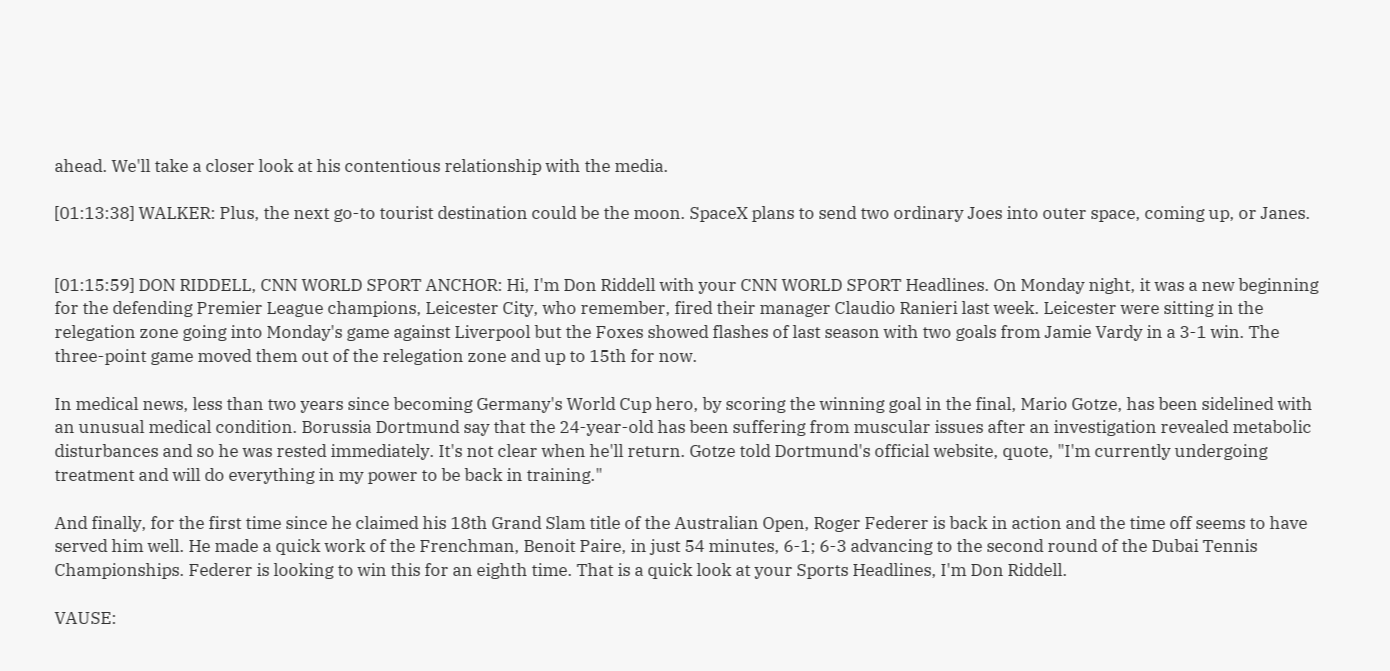ahead. We'll take a closer look at his contentious relationship with the media.

[01:13:38] WALKER: Plus, the next go-to tourist destination could be the moon. SpaceX plans to send two ordinary Joes into outer space, coming up, or Janes.


[01:15:59] DON RIDDELL, CNN WORLD SPORT ANCHOR: Hi, I'm Don Riddell with your CNN WORLD SPORT Headlines. On Monday night, it was a new beginning for the defending Premier League champions, Leicester City, who remember, fired their manager Claudio Ranieri last week. Leicester were sitting in the relegation zone going into Monday's game against Liverpool but the Foxes showed flashes of last season with two goals from Jamie Vardy in a 3-1 win. The three-point game moved them out of the relegation zone and up to 15th for now.

In medical news, less than two years since becoming Germany's World Cup hero, by scoring the winning goal in the final, Mario Gotze, has been sidelined with an unusual medical condition. Borussia Dortmund say that the 24-year-old has been suffering from muscular issues after an investigation revealed metabolic disturbances and so he was rested immediately. It's not clear when he'll return. Gotze told Dortmund's official website, quote, "I'm currently undergoing treatment and will do everything in my power to be back in training."

And finally, for the first time since he claimed his 18th Grand Slam title of the Australian Open, Roger Federer is back in action and the time off seems to have served him well. He made a quick work of the Frenchman, Benoit Paire, in just 54 minutes, 6-1; 6-3 advancing to the second round of the Dubai Tennis Championships. Federer is looking to win this for an eighth time. That is a quick look at your Sports Headlines, I'm Don Riddell.

VAUSE: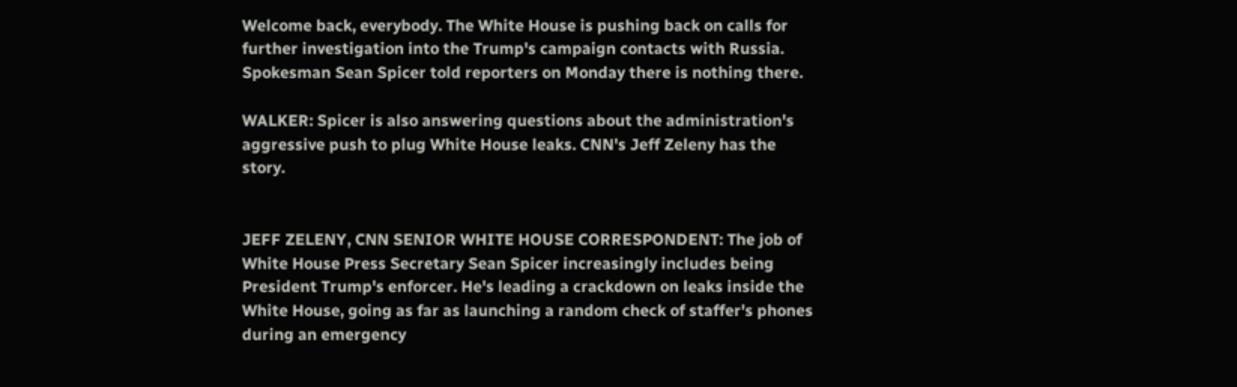Welcome back, everybody. The White House is pushing back on calls for further investigation into the Trump's campaign contacts with Russia. Spokesman Sean Spicer told reporters on Monday there is nothing there.

WALKER: Spicer is also answering questions about the administration's aggressive push to plug White House leaks. CNN's Jeff Zeleny has the story.


JEFF ZELENY, CNN SENIOR WHITE HOUSE CORRESPONDENT: The job of White House Press Secretary Sean Spicer increasingly includes being President Trump's enforcer. He's leading a crackdown on leaks inside the White House, going as far as launching a random check of staffer's phones during an emergency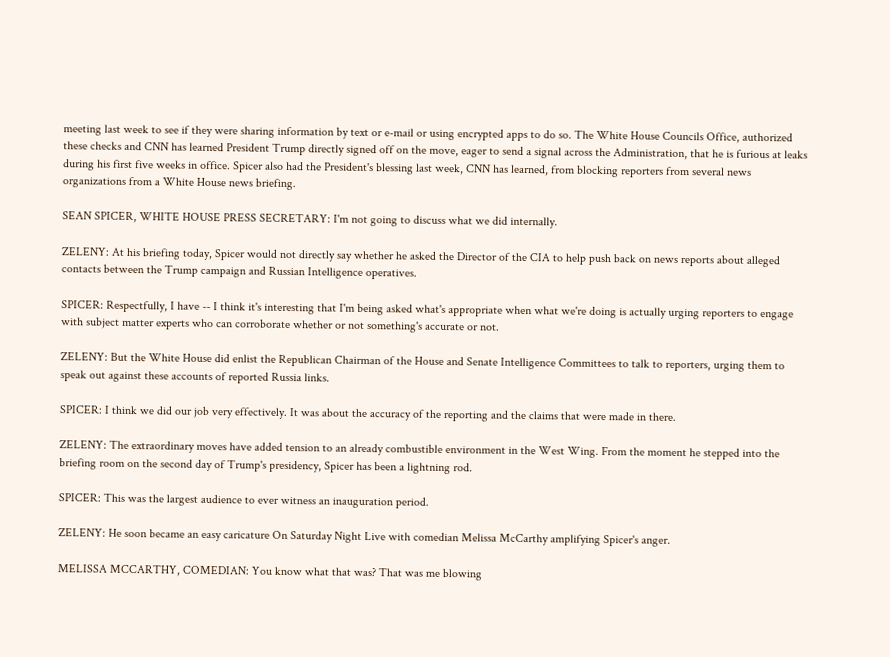meeting last week to see if they were sharing information by text or e-mail or using encrypted apps to do so. The White House Councils Office, authorized these checks and CNN has learned President Trump directly signed off on the move, eager to send a signal across the Administration, that he is furious at leaks during his first five weeks in office. Spicer also had the President's blessing last week, CNN has learned, from blocking reporters from several news organizations from a White House news briefing.

SEAN SPICER, WHITE HOUSE PRESS SECRETARY: I'm not going to discuss what we did internally.

ZELENY: At his briefing today, Spicer would not directly say whether he asked the Director of the CIA to help push back on news reports about alleged contacts between the Trump campaign and Russian Intelligence operatives.

SPICER: Respectfully, I have -- I think it's interesting that I'm being asked what's appropriate when what we're doing is actually urging reporters to engage with subject matter experts who can corroborate whether or not something's accurate or not.

ZELENY: But the White House did enlist the Republican Chairman of the House and Senate Intelligence Committees to talk to reporters, urging them to speak out against these accounts of reported Russia links.

SPICER: I think we did our job very effectively. It was about the accuracy of the reporting and the claims that were made in there.

ZELENY: The extraordinary moves have added tension to an already combustible environment in the West Wing. From the moment he stepped into the briefing room on the second day of Trump's presidency, Spicer has been a lightning rod.

SPICER: This was the largest audience to ever witness an inauguration period.

ZELENY: He soon became an easy caricature On Saturday Night Live with comedian Melissa McCarthy amplifying Spicer's anger.

MELISSA MCCARTHY, COMEDIAN: You know what that was? That was me blowing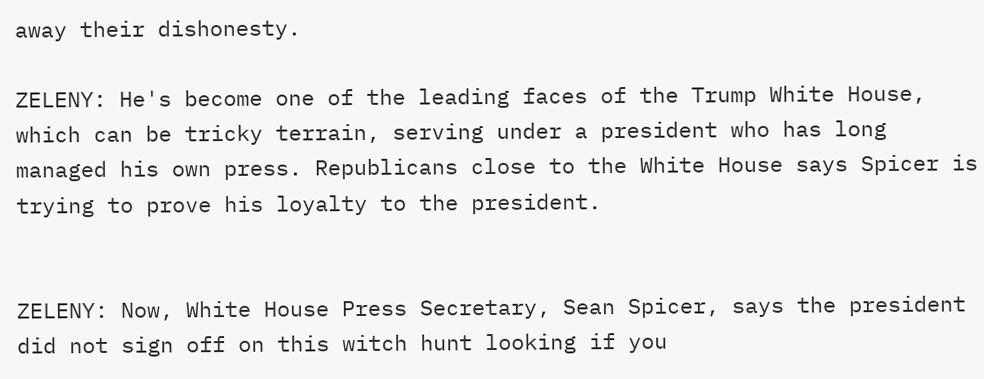away their dishonesty.

ZELENY: He's become one of the leading faces of the Trump White House, which can be tricky terrain, serving under a president who has long managed his own press. Republicans close to the White House says Spicer is trying to prove his loyalty to the president.


ZELENY: Now, White House Press Secretary, Sean Spicer, says the president did not sign off on this witch hunt looking if you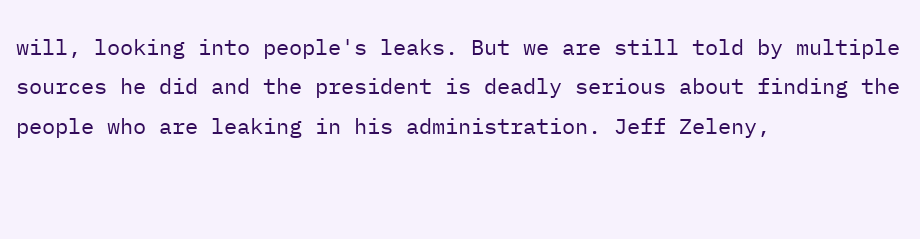will, looking into people's leaks. But we are still told by multiple sources he did and the president is deadly serious about finding the people who are leaking in his administration. Jeff Zeleny,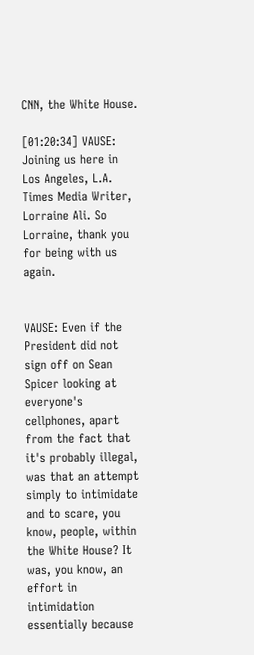CNN, the White House.

[01:20:34] VAUSE: Joining us here in Los Angeles, L.A. Times Media Writer, Lorraine Ali. So Lorraine, thank you for being with us again.


VAUSE: Even if the President did not sign off on Sean Spicer looking at everyone's cellphones, apart from the fact that it's probably illegal, was that an attempt simply to intimidate and to scare, you know, people, within the White House? It was, you know, an effort in intimidation essentially because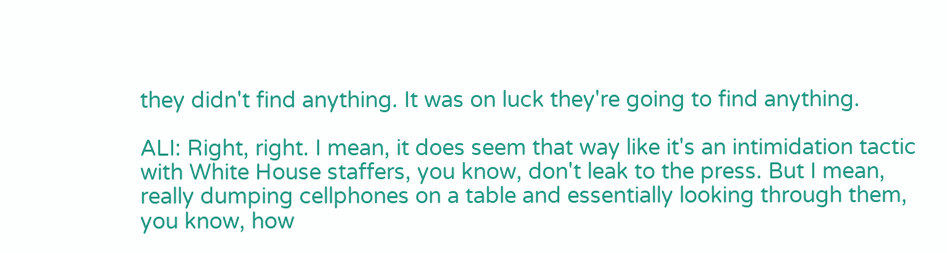they didn't find anything. It was on luck they're going to find anything.

ALI: Right, right. I mean, it does seem that way like it's an intimidation tactic with White House staffers, you know, don't leak to the press. But I mean, really dumping cellphones on a table and essentially looking through them, you know, how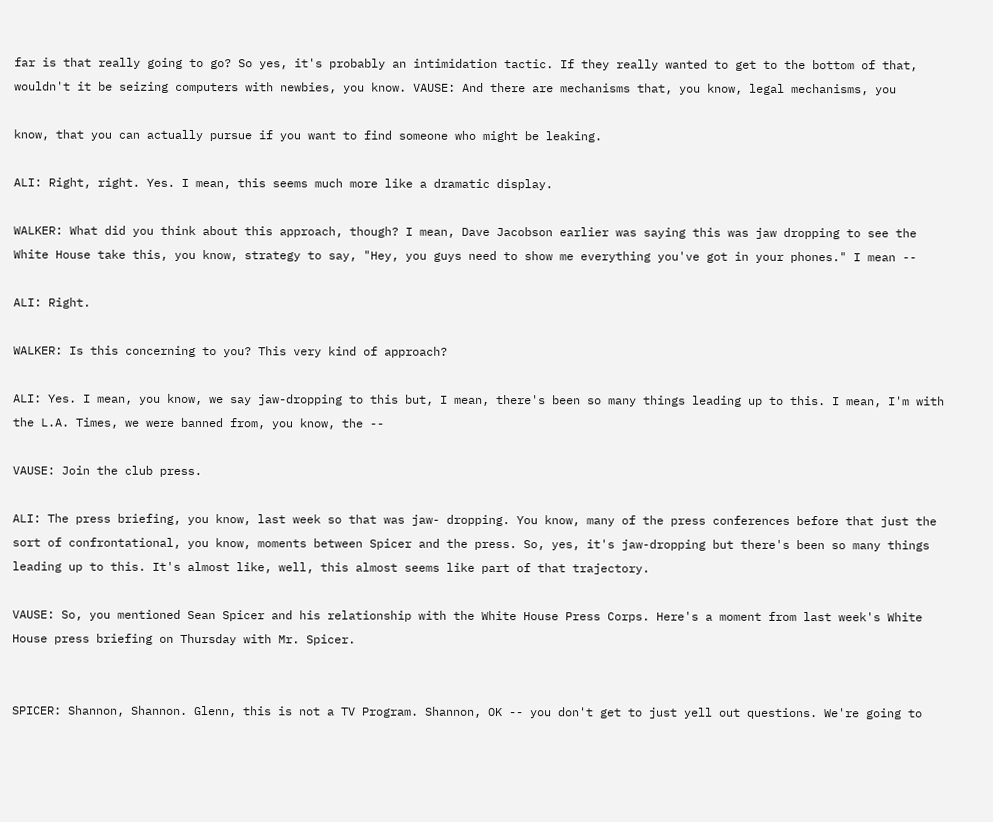far is that really going to go? So yes, it's probably an intimidation tactic. If they really wanted to get to the bottom of that, wouldn't it be seizing computers with newbies, you know. VAUSE: And there are mechanisms that, you know, legal mechanisms, you

know, that you can actually pursue if you want to find someone who might be leaking.

ALI: Right, right. Yes. I mean, this seems much more like a dramatic display.

WALKER: What did you think about this approach, though? I mean, Dave Jacobson earlier was saying this was jaw dropping to see the White House take this, you know, strategy to say, "Hey, you guys need to show me everything you've got in your phones." I mean --

ALI: Right.

WALKER: Is this concerning to you? This very kind of approach?

ALI: Yes. I mean, you know, we say jaw-dropping to this but, I mean, there's been so many things leading up to this. I mean, I'm with the L.A. Times, we were banned from, you know, the --

VAUSE: Join the club press.

ALI: The press briefing, you know, last week so that was jaw- dropping. You know, many of the press conferences before that just the sort of confrontational, you know, moments between Spicer and the press. So, yes, it's jaw-dropping but there's been so many things leading up to this. It's almost like, well, this almost seems like part of that trajectory.

VAUSE: So, you mentioned Sean Spicer and his relationship with the White House Press Corps. Here's a moment from last week's White House press briefing on Thursday with Mr. Spicer.


SPICER: Shannon, Shannon. Glenn, this is not a TV Program. Shannon, OK -- you don't get to just yell out questions. We're going to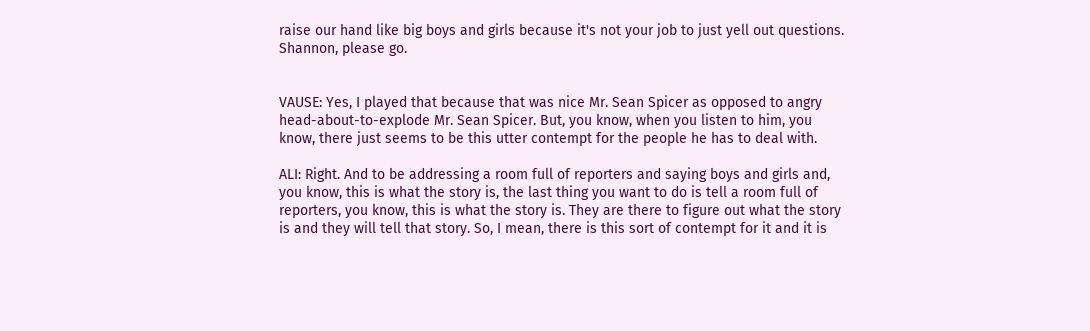raise our hand like big boys and girls because it's not your job to just yell out questions. Shannon, please go.


VAUSE: Yes, I played that because that was nice Mr. Sean Spicer as opposed to angry head-about-to-explode Mr. Sean Spicer. But, you know, when you listen to him, you know, there just seems to be this utter contempt for the people he has to deal with.

ALI: Right. And to be addressing a room full of reporters and saying boys and girls and, you know, this is what the story is, the last thing you want to do is tell a room full of reporters, you know, this is what the story is. They are there to figure out what the story is and they will tell that story. So, I mean, there is this sort of contempt for it and it is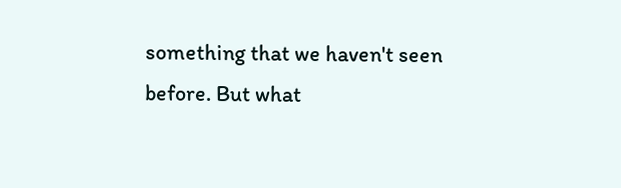something that we haven't seen before. But what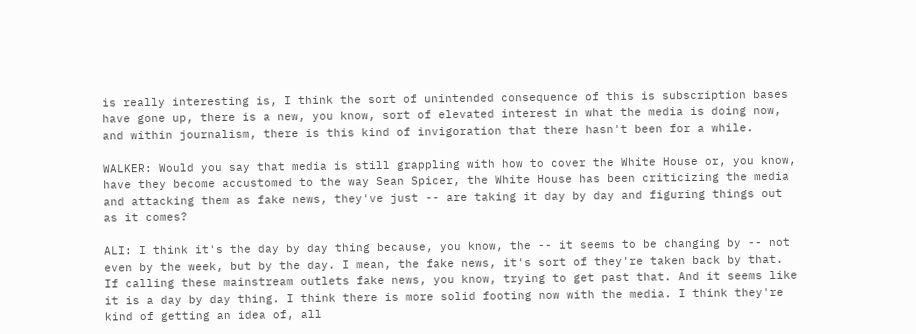is really interesting is, I think the sort of unintended consequence of this is subscription bases have gone up, there is a new, you know, sort of elevated interest in what the media is doing now, and within journalism, there is this kind of invigoration that there hasn't been for a while.

WALKER: Would you say that media is still grappling with how to cover the White House or, you know, have they become accustomed to the way Sean Spicer, the White House has been criticizing the media and attacking them as fake news, they've just -- are taking it day by day and figuring things out as it comes?

ALI: I think it's the day by day thing because, you know, the -- it seems to be changing by -- not even by the week, but by the day. I mean, the fake news, it's sort of they're taken back by that. If calling these mainstream outlets fake news, you know, trying to get past that. And it seems like it is a day by day thing. I think there is more solid footing now with the media. I think they're kind of getting an idea of, all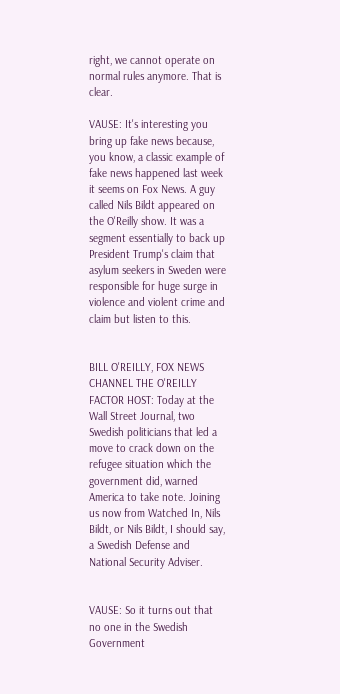right, we cannot operate on normal rules anymore. That is clear.

VAUSE: It's interesting you bring up fake news because, you know, a classic example of fake news happened last week it seems on Fox News. A guy called Nils Bildt appeared on the O'Reilly show. It was a segment essentially to back up President Trump's claim that asylum seekers in Sweden were responsible for huge surge in violence and violent crime and claim but listen to this.


BILL O'REILLY, FOX NEWS CHANNEL THE O'REILLY FACTOR HOST: Today at the Wall Street Journal, two Swedish politicians that led a move to crack down on the refugee situation which the government did, warned America to take note. Joining us now from Watched In, Nils Bildt, or Nils Bildt, I should say, a Swedish Defense and National Security Adviser.


VAUSE: So it turns out that no one in the Swedish Government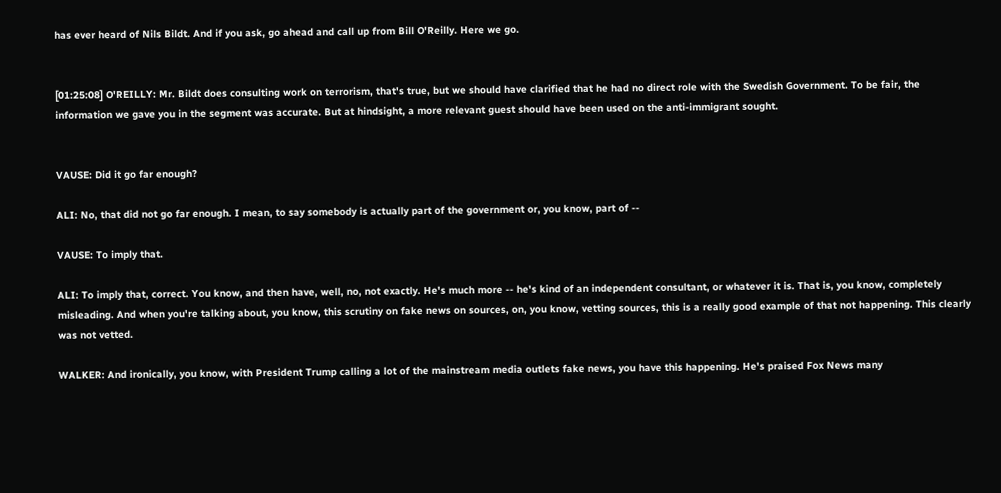has ever heard of Nils Bildt. And if you ask, go ahead and call up from Bill O'Reilly. Here we go.


[01:25:08] O'REILLY: Mr. Bildt does consulting work on terrorism, that's true, but we should have clarified that he had no direct role with the Swedish Government. To be fair, the information we gave you in the segment was accurate. But at hindsight, a more relevant guest should have been used on the anti-immigrant sought.


VAUSE: Did it go far enough?

ALI: No, that did not go far enough. I mean, to say somebody is actually part of the government or, you know, part of --

VAUSE: To imply that.

ALI: To imply that, correct. You know, and then have, well, no, not exactly. He's much more -- he's kind of an independent consultant, or whatever it is. That is, you know, completely misleading. And when you're talking about, you know, this scrutiny on fake news on sources, on, you know, vetting sources, this is a really good example of that not happening. This clearly was not vetted.

WALKER: And ironically, you know, with President Trump calling a lot of the mainstream media outlets fake news, you have this happening. He's praised Fox News many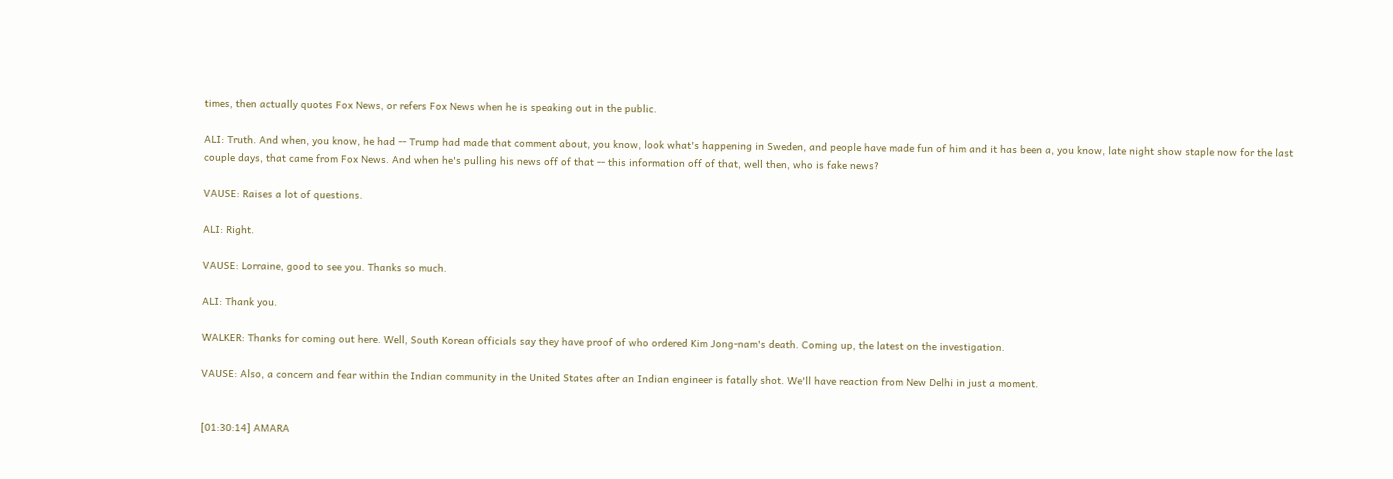times, then actually quotes Fox News, or refers Fox News when he is speaking out in the public.

ALI: Truth. And when, you know, he had -- Trump had made that comment about, you know, look what's happening in Sweden, and people have made fun of him and it has been a, you know, late night show staple now for the last couple days, that came from Fox News. And when he's pulling his news off of that -- this information off of that, well then, who is fake news?

VAUSE: Raises a lot of questions.

ALI: Right.

VAUSE: Lorraine, good to see you. Thanks so much.

ALI: Thank you.

WALKER: Thanks for coming out here. Well, South Korean officials say they have proof of who ordered Kim Jong-nam's death. Coming up, the latest on the investigation.

VAUSE: Also, a concern and fear within the Indian community in the United States after an Indian engineer is fatally shot. We'll have reaction from New Delhi in just a moment.


[01:30:14] AMARA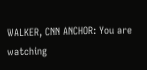WALKER, CNN ANCHOR: You are watching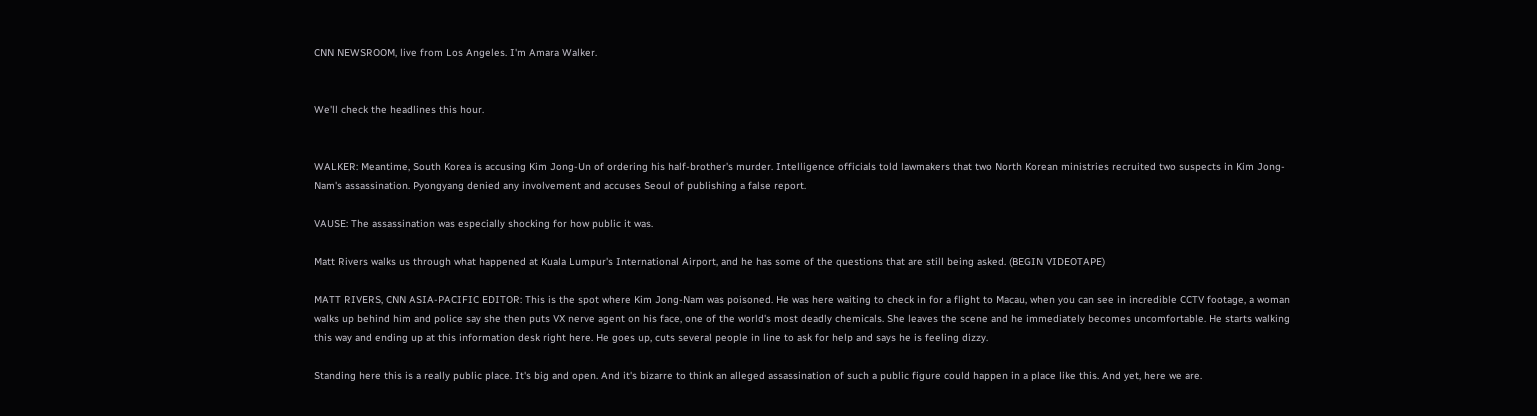CNN NEWSROOM, live from Los Angeles. I'm Amara Walker.


We'll check the headlines this hour.


WALKER: Meantime, South Korea is accusing Kim Jong-Un of ordering his half-brother's murder. Intelligence officials told lawmakers that two North Korean ministries recruited two suspects in Kim Jong-Nam's assassination. Pyongyang denied any involvement and accuses Seoul of publishing a false report.

VAUSE: The assassination was especially shocking for how public it was.

Matt Rivers walks us through what happened at Kuala Lumpur's International Airport, and he has some of the questions that are still being asked. (BEGIN VIDEOTAPE)

MATT RIVERS, CNN ASIA-PACIFIC EDITOR: This is the spot where Kim Jong-Nam was poisoned. He was here waiting to check in for a flight to Macau, when you can see in incredible CCTV footage, a woman walks up behind him and police say she then puts VX nerve agent on his face, one of the world's most deadly chemicals. She leaves the scene and he immediately becomes uncomfortable. He starts walking this way and ending up at this information desk right here. He goes up, cuts several people in line to ask for help and says he is feeling dizzy.

Standing here this is a really public place. It's big and open. And it's bizarre to think an alleged assassination of such a public figure could happen in a place like this. And yet, here we are.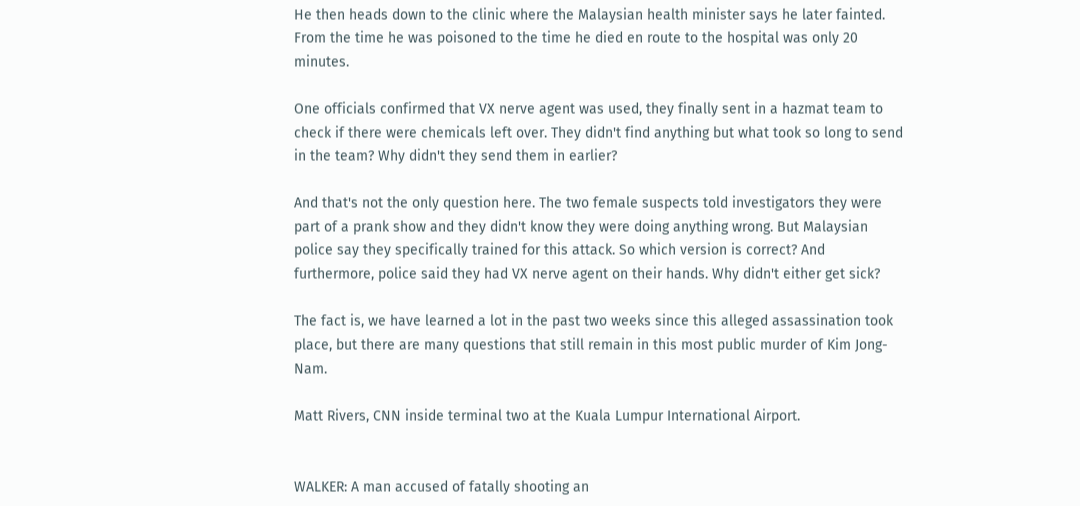He then heads down to the clinic where the Malaysian health minister says he later fainted. From the time he was poisoned to the time he died en route to the hospital was only 20 minutes.

One officials confirmed that VX nerve agent was used, they finally sent in a hazmat team to check if there were chemicals left over. They didn't find anything but what took so long to send in the team? Why didn't they send them in earlier?

And that's not the only question here. The two female suspects told investigators they were part of a prank show and they didn't know they were doing anything wrong. But Malaysian police say they specifically trained for this attack. So which version is correct? And furthermore, police said they had VX nerve agent on their hands. Why didn't either get sick?

The fact is, we have learned a lot in the past two weeks since this alleged assassination took place, but there are many questions that still remain in this most public murder of Kim Jong-Nam.

Matt Rivers, CNN inside terminal two at the Kuala Lumpur International Airport.


WALKER: A man accused of fatally shooting an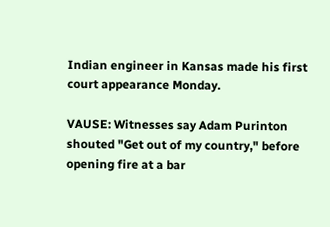Indian engineer in Kansas made his first court appearance Monday.

VAUSE: Witnesses say Adam Purinton shouted "Get out of my country," before opening fire at a bar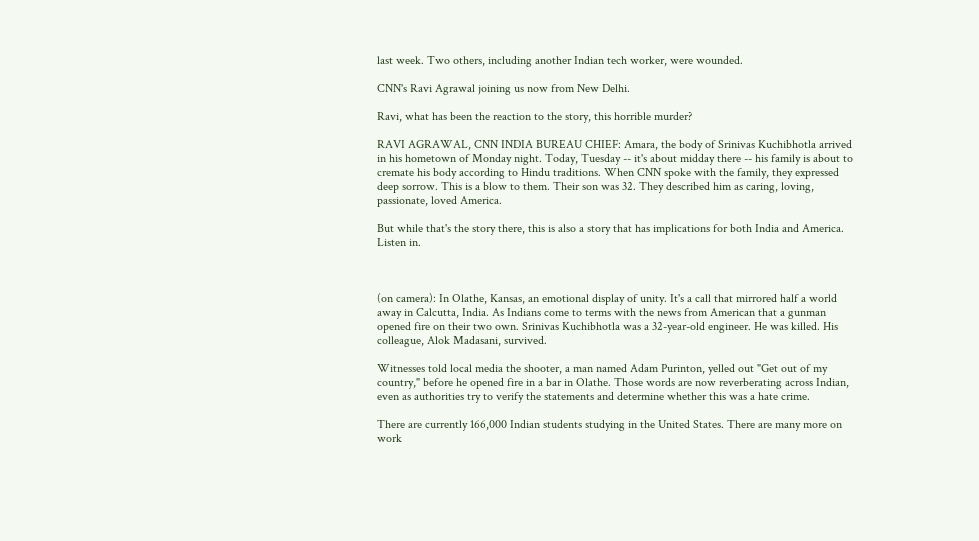last week. Two others, including another Indian tech worker, were wounded.

CNN's Ravi Agrawal joining us now from New Delhi.

Ravi, what has been the reaction to the story, this horrible murder?

RAVI AGRAWAL, CNN INDIA BUREAU CHIEF: Amara, the body of Srinivas Kuchibhotla arrived in his hometown of Monday night. Today, Tuesday -- it's about midday there -- his family is about to cremate his body according to Hindu traditions. When CNN spoke with the family, they expressed deep sorrow. This is a blow to them. Their son was 32. They described him as caring, loving, passionate, loved America.

But while that's the story there, this is also a story that has implications for both India and America. Listen in.



(on camera): In Olathe, Kansas, an emotional display of unity. It's a call that mirrored half a world away in Calcutta, India. As Indians come to terms with the news from American that a gunman opened fire on their two own. Srinivas Kuchibhotla was a 32-year-old engineer. He was killed. His colleague, Alok Madasani, survived.

Witnesses told local media the shooter, a man named Adam Purinton, yelled out "Get out of my country," before he opened fire in a bar in Olathe. Those words are now reverberating across Indian, even as authorities try to verify the statements and determine whether this was a hate crime.

There are currently 166,000 Indian students studying in the United States. There are many more on work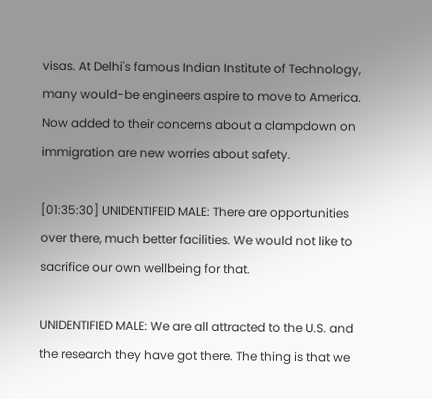visas. At Delhi's famous Indian Institute of Technology, many would-be engineers aspire to move to America. Now added to their concerns about a clampdown on immigration are new worries about safety.

[01:35:30] UNIDENTIFEID MALE: There are opportunities over there, much better facilities. We would not like to sacrifice our own wellbeing for that.

UNIDENTIFIED MALE: We are all attracted to the U.S. and the research they have got there. The thing is that we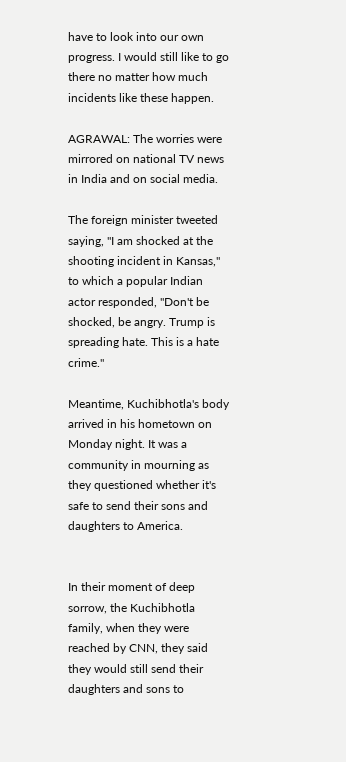have to look into our own progress. I would still like to go there no matter how much incidents like these happen.

AGRAWAL: The worries were mirrored on national TV news in India and on social media.

The foreign minister tweeted saying, "I am shocked at the shooting incident in Kansas," to which a popular Indian actor responded, "Don't be shocked, be angry. Trump is spreading hate. This is a hate crime."

Meantime, Kuchibhotla's body arrived in his hometown on Monday night. It was a community in mourning as they questioned whether it's safe to send their sons and daughters to America.


In their moment of deep sorrow, the Kuchibhotla family, when they were reached by CNN, they said they would still send their daughters and sons to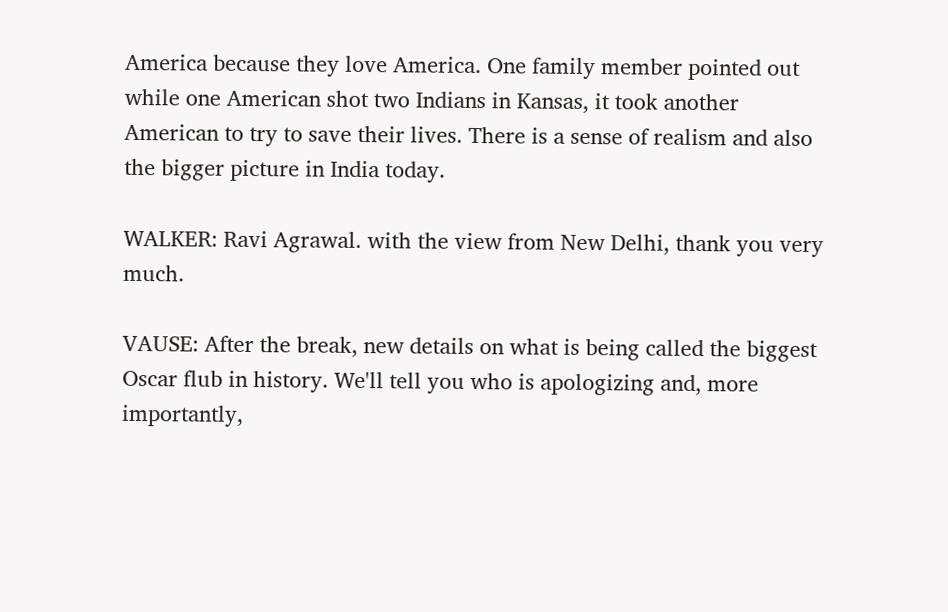America because they love America. One family member pointed out while one American shot two Indians in Kansas, it took another American to try to save their lives. There is a sense of realism and also the bigger picture in India today.

WALKER: Ravi Agrawal. with the view from New Delhi, thank you very much.

VAUSE: After the break, new details on what is being called the biggest Oscar flub in history. We'll tell you who is apologizing and, more importantly,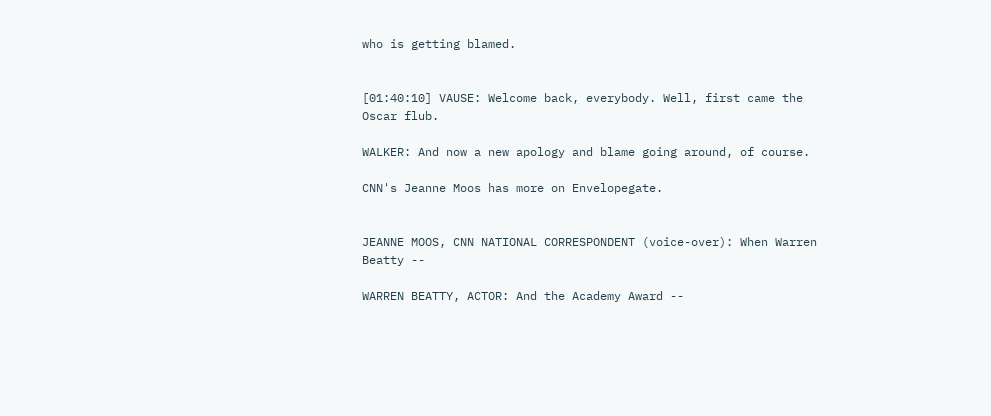who is getting blamed.


[01:40:10] VAUSE: Welcome back, everybody. Well, first came the Oscar flub.

WALKER: And now a new apology and blame going around, of course.

CNN's Jeanne Moos has more on Envelopegate.


JEANNE MOOS, CNN NATIONAL CORRESPONDENT (voice-over): When Warren Beatty --

WARREN BEATTY, ACTOR: And the Academy Award --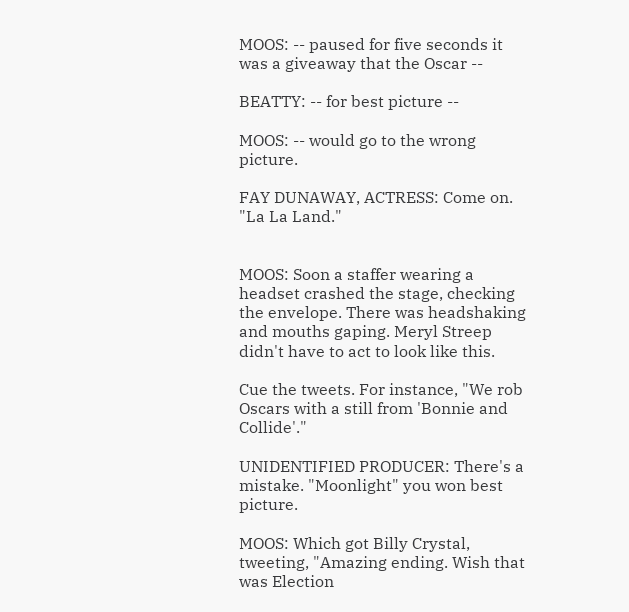MOOS: -- paused for five seconds it was a giveaway that the Oscar --

BEATTY: -- for best picture --

MOOS: -- would go to the wrong picture.

FAY DUNAWAY, ACTRESS: Come on. "La La Land."


MOOS: Soon a staffer wearing a headset crashed the stage, checking the envelope. There was headshaking and mouths gaping. Meryl Streep didn't have to act to look like this.

Cue the tweets. For instance, "We rob Oscars with a still from 'Bonnie and Collide'."

UNIDENTIFIED PRODUCER: There's a mistake. "Moonlight" you won best picture.

MOOS: Which got Billy Crystal, tweeting, "Amazing ending. Wish that was Election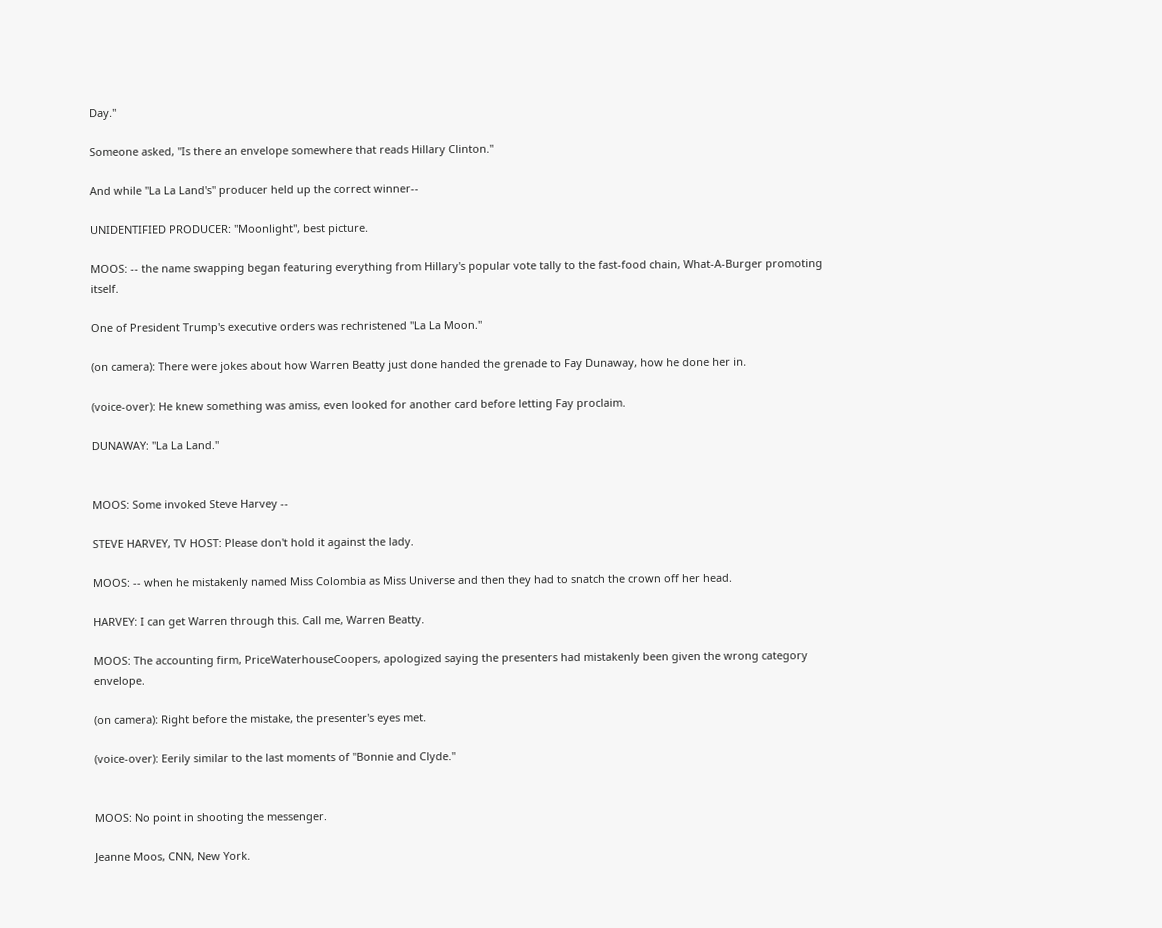Day."

Someone asked, "Is there an envelope somewhere that reads Hillary Clinton."

And while "La La Land's" producer held up the correct winner--

UNIDENTIFIED PRODUCER: "Moonlight", best picture.

MOOS: -- the name swapping began featuring everything from Hillary's popular vote tally to the fast-food chain, What-A-Burger promoting itself.

One of President Trump's executive orders was rechristened "La La Moon."

(on camera): There were jokes about how Warren Beatty just done handed the grenade to Fay Dunaway, how he done her in.

(voice-over): He knew something was amiss, even looked for another card before letting Fay proclaim.

DUNAWAY: "La La Land."


MOOS: Some invoked Steve Harvey --

STEVE HARVEY, TV HOST: Please don't hold it against the lady.

MOOS: -- when he mistakenly named Miss Colombia as Miss Universe and then they had to snatch the crown off her head.

HARVEY: I can get Warren through this. Call me, Warren Beatty.

MOOS: The accounting firm, PriceWaterhouseCoopers, apologized saying the presenters had mistakenly been given the wrong category envelope.

(on camera): Right before the mistake, the presenter's eyes met.

(voice-over): Eerily similar to the last moments of "Bonnie and Clyde."


MOOS: No point in shooting the messenger.

Jeanne Moos, CNN, New York.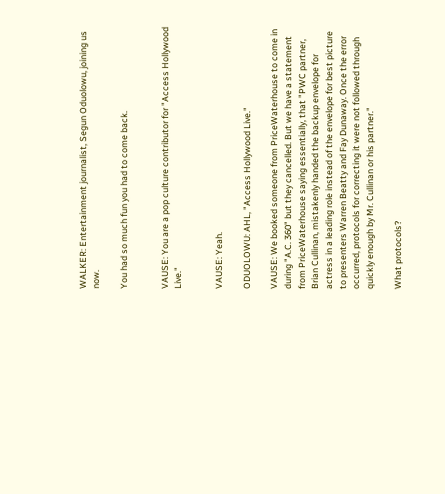WALKER: Entertainment journalist, Segun Oduolowu, joining us now.

You had so much fun you had to come back.


VAUSE: You are a pop culture contributor for "Access Hollywood Live."


VAUSE: Yeah.

ODUOLOWU: AHL, "Access Hollywood Live."

VAUSE: We booked someone from PriceWaterhouse to come in during "A.C. 360" but they cancelled. But we have a statement from PriceWaterhouse saying essentially, that "PWC partner, Brian Cullinan, mistakenly handed the backup envelope for actress in a leading role instead of the envelope for best picture to presenters Warren Beatty and Fay Dunaway. Once the error occurred, protocols for correcting it were not followed through quickly enough by Mr. Cullinan or his partner."

What protocols?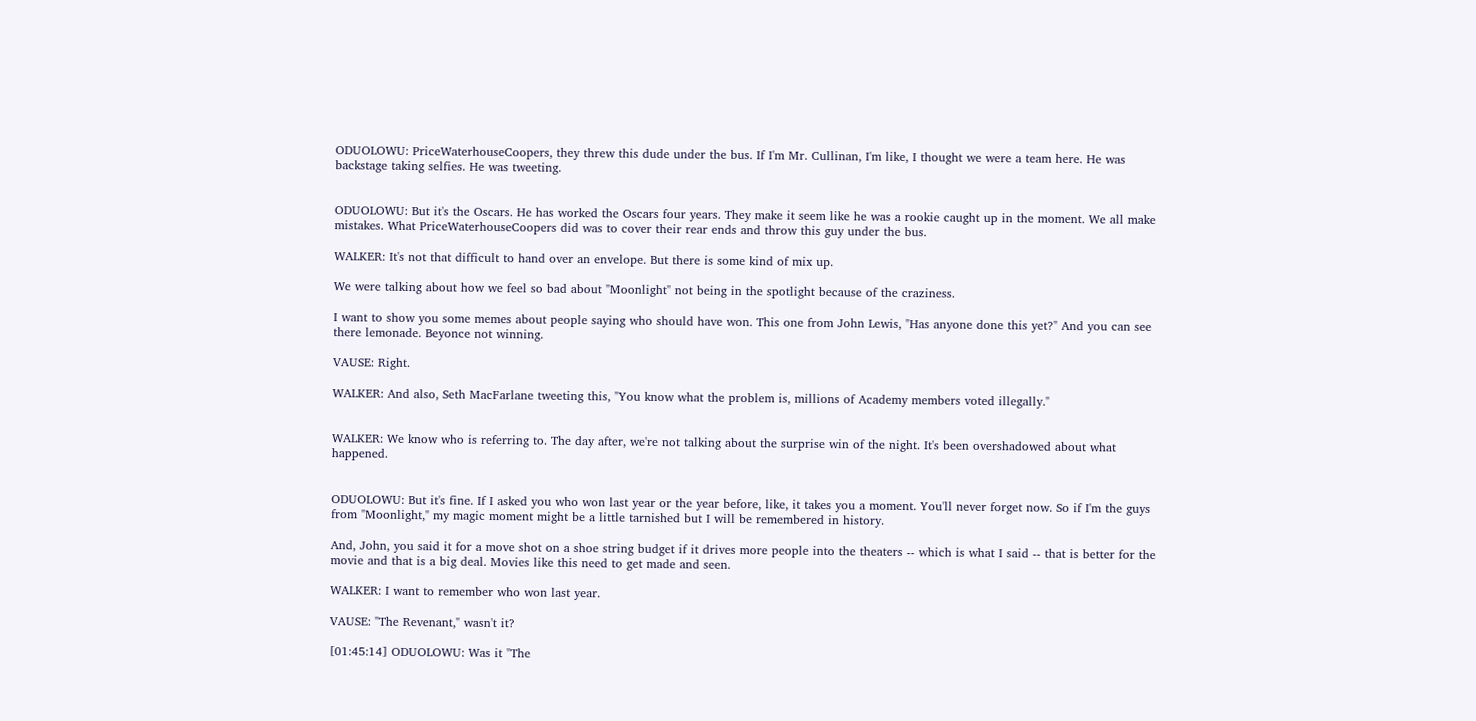ODUOLOWU: PriceWaterhouseCoopers, they threw this dude under the bus. If I'm Mr. Cullinan, I'm like, I thought we were a team here. He was backstage taking selfies. He was tweeting.


ODUOLOWU: But it's the Oscars. He has worked the Oscars four years. They make it seem like he was a rookie caught up in the moment. We all make mistakes. What PriceWaterhouseCoopers did was to cover their rear ends and throw this guy under the bus.

WALKER: It's not that difficult to hand over an envelope. But there is some kind of mix up.

We were talking about how we feel so bad about "Moonlight" not being in the spotlight because of the craziness.

I want to show you some memes about people saying who should have won. This one from John Lewis, "Has anyone done this yet?" And you can see there lemonade. Beyonce not winning.

VAUSE: Right.

WALKER: And also, Seth MacFarlane tweeting this, "You know what the problem is, millions of Academy members voted illegally."


WALKER: We know who is referring to. The day after, we're not talking about the surprise win of the night. It's been overshadowed about what happened.


ODUOLOWU: But it's fine. If I asked you who won last year or the year before, like, it takes you a moment. You'll never forget now. So if I'm the guys from "Moonlight," my magic moment might be a little tarnished but I will be remembered in history.

And, John, you said it for a move shot on a shoe string budget if it drives more people into the theaters -- which is what I said -- that is better for the movie and that is a big deal. Movies like this need to get made and seen.

WALKER: I want to remember who won last year.

VAUSE: "The Revenant," wasn't it?

[01:45:14] ODUOLOWU: Was it "The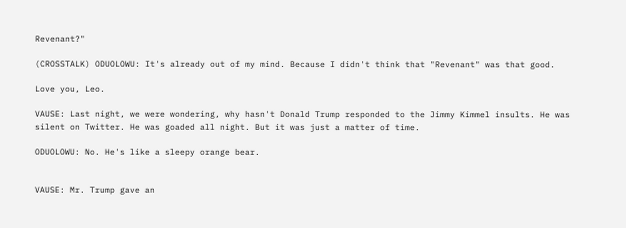Revenant?"

(CROSSTALK) ODUOLOWU: It's already out of my mind. Because I didn't think that "Revenant" was that good.

Love you, Leo.

VAUSE: Last night, we were wondering, why hasn't Donald Trump responded to the Jimmy Kimmel insults. He was silent on Twitter. He was goaded all night. But it was just a matter of time.

ODUOLOWU: No. He's like a sleepy orange bear.


VAUSE: Mr. Trump gave an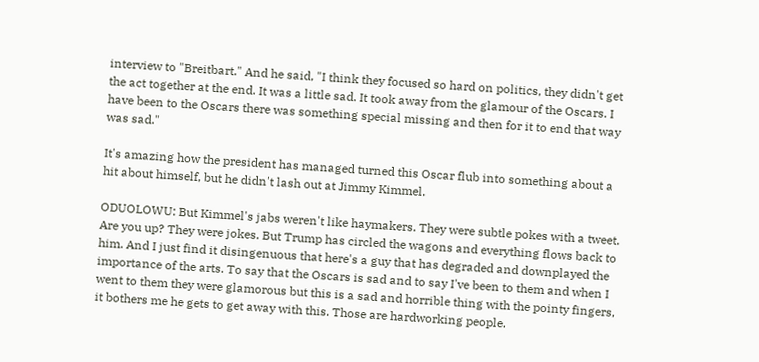interview to "Breitbart." And he said, "I think they focused so hard on politics, they didn't get the act together at the end. It was a little sad. It took away from the glamour of the Oscars. I have been to the Oscars there was something special missing and then for it to end that way was sad."

It's amazing how the president has managed turned this Oscar flub into something about a hit about himself, but he didn't lash out at Jimmy Kimmel.

ODUOLOWU: But Kimmel's jabs weren't like haymakers. They were subtle pokes with a tweet. Are you up? They were jokes. But Trump has circled the wagons and everything flows back to him. And I just find it disingenuous that here's a guy that has degraded and downplayed the importance of the arts. To say that the Oscars is sad and to say I've been to them and when I went to them they were glamorous but this is a sad and horrible thing with the pointy fingers, it bothers me he gets to get away with this. Those are hardworking people.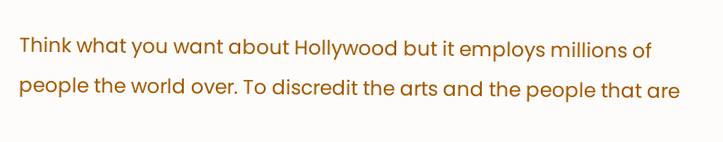Think what you want about Hollywood but it employs millions of people the world over. To discredit the arts and the people that are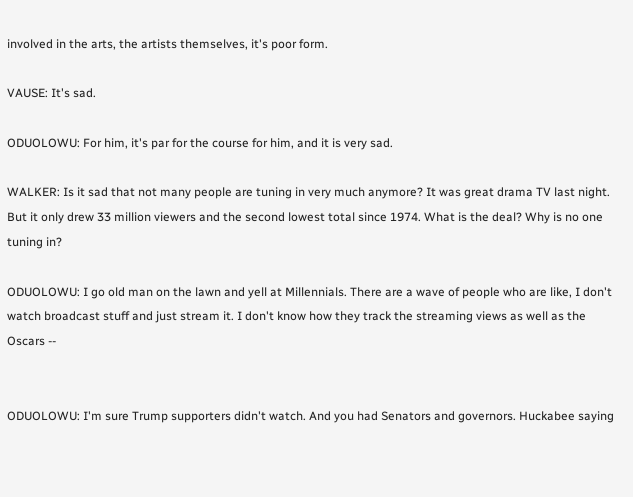involved in the arts, the artists themselves, it's poor form.

VAUSE: It's sad.

ODUOLOWU: For him, it's par for the course for him, and it is very sad.

WALKER: Is it sad that not many people are tuning in very much anymore? It was great drama TV last night. But it only drew 33 million viewers and the second lowest total since 1974. What is the deal? Why is no one tuning in?

ODUOLOWU: I go old man on the lawn and yell at Millennials. There are a wave of people who are like, I don't watch broadcast stuff and just stream it. I don't know how they track the streaming views as well as the Oscars --


ODUOLOWU: I'm sure Trump supporters didn't watch. And you had Senators and governors. Huckabee saying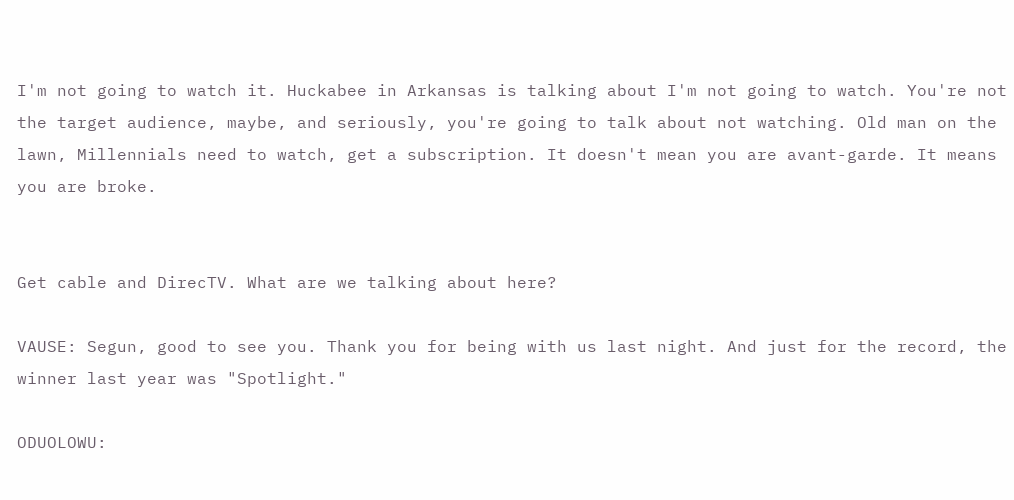I'm not going to watch it. Huckabee in Arkansas is talking about I'm not going to watch. You're not the target audience, maybe, and seriously, you're going to talk about not watching. Old man on the lawn, Millennials need to watch, get a subscription. It doesn't mean you are avant-garde. It means you are broke.


Get cable and DirecTV. What are we talking about here?

VAUSE: Segun, good to see you. Thank you for being with us last night. And just for the record, the winner last year was "Spotlight."

ODUOLOWU: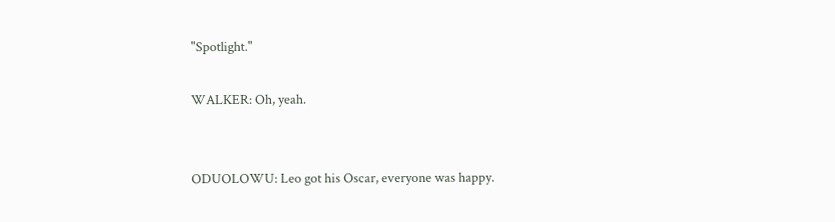"Spotlight."

WALKER: Oh, yeah.


ODUOLOWU: Leo got his Oscar, everyone was happy.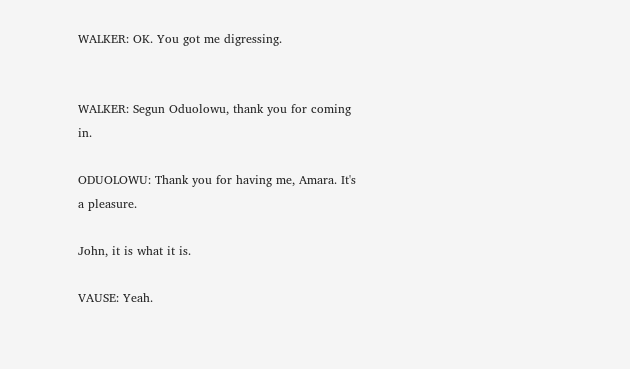WALKER: OK. You got me digressing.


WALKER: Segun Oduolowu, thank you for coming in.

ODUOLOWU: Thank you for having me, Amara. It's a pleasure.

John, it is what it is.

VAUSE: Yeah.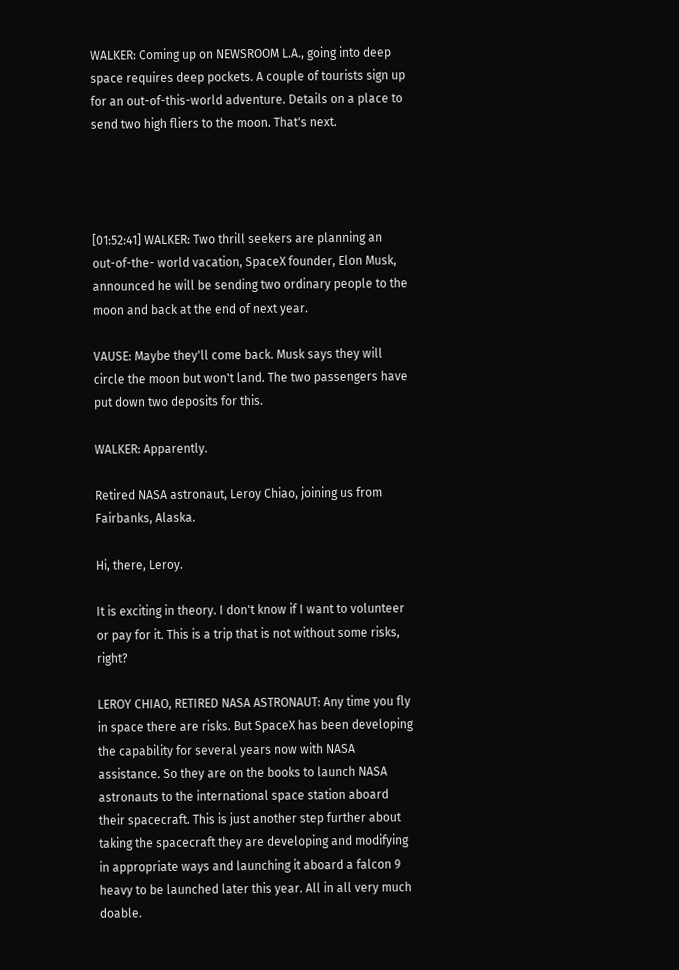WALKER: Coming up on NEWSROOM L.A., going into deep space requires deep pockets. A couple of tourists sign up for an out-of-this-world adventure. Details on a place to send two high fliers to the moon. That's next.




[01:52:41] WALKER: Two thrill seekers are planning an out-of-the- world vacation, SpaceX founder, Elon Musk, announced he will be sending two ordinary people to the moon and back at the end of next year.

VAUSE: Maybe they'll come back. Musk says they will circle the moon but won't land. The two passengers have put down two deposits for this.

WALKER: Apparently.

Retired NASA astronaut, Leroy Chiao, joining us from Fairbanks, Alaska.

Hi, there, Leroy.

It is exciting in theory. I don't know if I want to volunteer or pay for it. This is a trip that is not without some risks, right?

LEROY CHIAO, RETIRED NASA ASTRONAUT: Any time you fly in space there are risks. But SpaceX has been developing the capability for several years now with NASA assistance. So they are on the books to launch NASA astronauts to the international space station aboard their spacecraft. This is just another step further about taking the spacecraft they are developing and modifying in appropriate ways and launching it aboard a falcon 9 heavy to be launched later this year. All in all very much doable.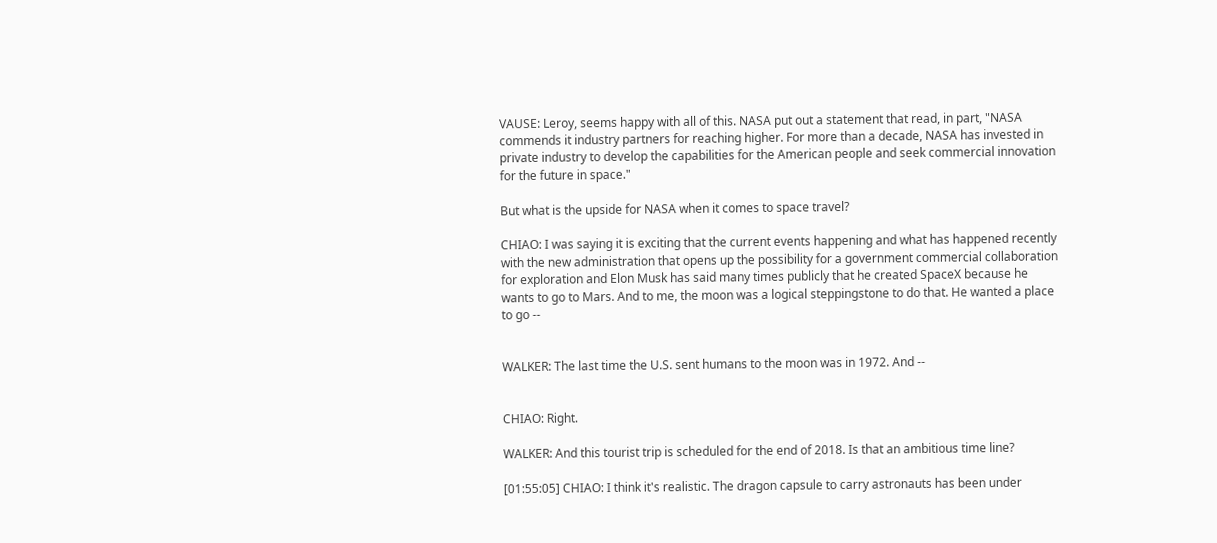VAUSE: Leroy, seems happy with all of this. NASA put out a statement that read, in part, "NASA commends it industry partners for reaching higher. For more than a decade, NASA has invested in private industry to develop the capabilities for the American people and seek commercial innovation for the future in space."

But what is the upside for NASA when it comes to space travel?

CHIAO: I was saying it is exciting that the current events happening and what has happened recently with the new administration that opens up the possibility for a government commercial collaboration for exploration and Elon Musk has said many times publicly that he created SpaceX because he wants to go to Mars. And to me, the moon was a logical steppingstone to do that. He wanted a place to go --


WALKER: The last time the U.S. sent humans to the moon was in 1972. And --


CHIAO: Right.

WALKER: And this tourist trip is scheduled for the end of 2018. Is that an ambitious time line?

[01:55:05] CHIAO: I think it's realistic. The dragon capsule to carry astronauts has been under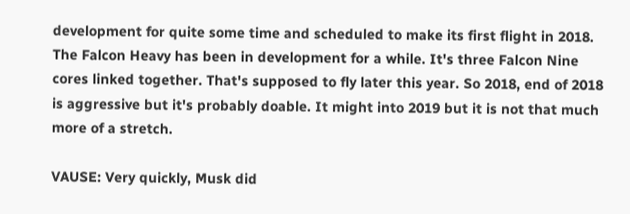development for quite some time and scheduled to make its first flight in 2018. The Falcon Heavy has been in development for a while. It's three Falcon Nine cores linked together. That's supposed to fly later this year. So 2018, end of 2018 is aggressive but it's probably doable. It might into 2019 but it is not that much more of a stretch.

VAUSE: Very quickly, Musk did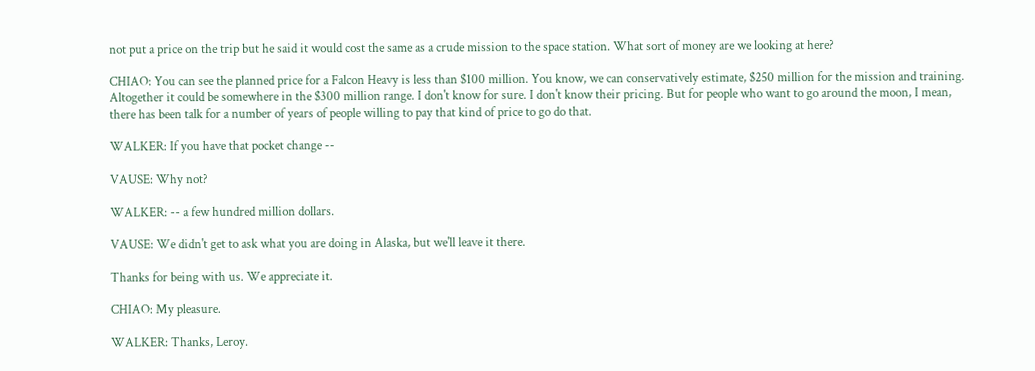not put a price on the trip but he said it would cost the same as a crude mission to the space station. What sort of money are we looking at here?

CHIAO: You can see the planned price for a Falcon Heavy is less than $100 million. You know, we can conservatively estimate, $250 million for the mission and training. Altogether it could be somewhere in the $300 million range. I don't know for sure. I don't know their pricing. But for people who want to go around the moon, I mean, there has been talk for a number of years of people willing to pay that kind of price to go do that.

WALKER: If you have that pocket change --

VAUSE: Why not?

WALKER: -- a few hundred million dollars.

VAUSE: We didn't get to ask what you are doing in Alaska, but we'll leave it there.

Thanks for being with us. We appreciate it.

CHIAO: My pleasure.

WALKER: Thanks, Leroy.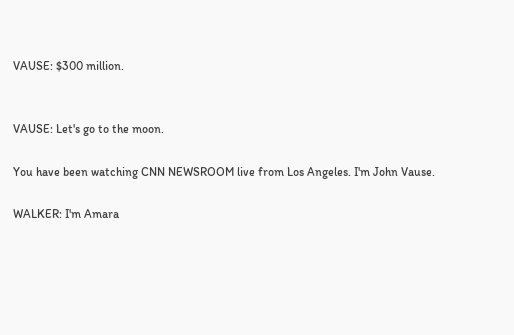VAUSE: $300 million.


VAUSE: Let's go to the moon.

You have been watching CNN NEWSROOM live from Los Angeles. I'm John Vause.

WALKER: I'm Amara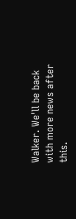Walker. We'll be back with more news after this.